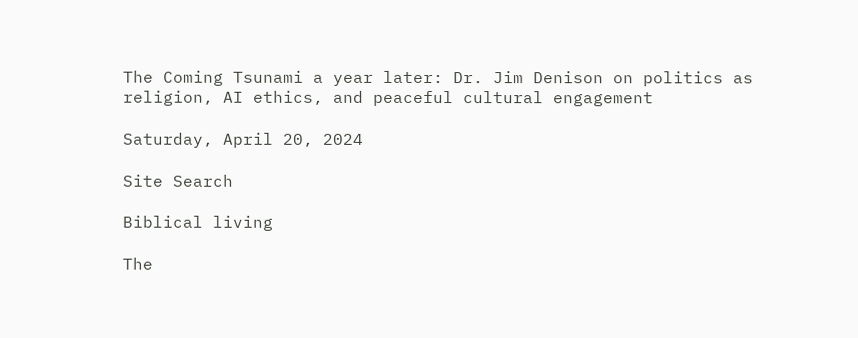The Coming Tsunami a year later: Dr. Jim Denison on politics as religion, AI ethics, and peaceful cultural engagement

Saturday, April 20, 2024

Site Search

Biblical living

The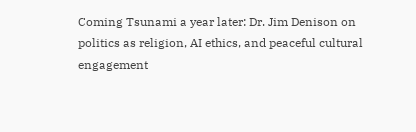Coming Tsunami a year later: Dr. Jim Denison on politics as religion, AI ethics, and peaceful cultural engagement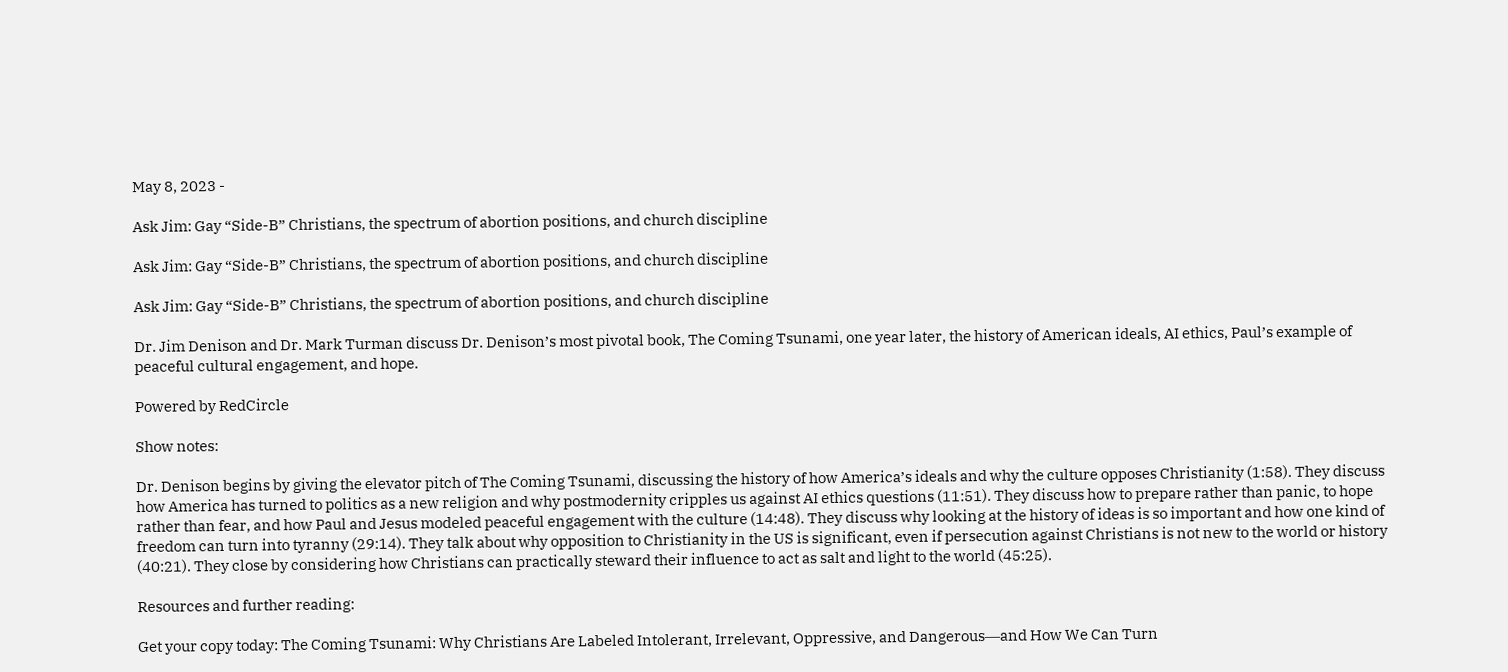May 8, 2023 -

Ask Jim: Gay “Side-B” Christians, the spectrum of abortion positions, and church discipline

Ask Jim: Gay “Side-B” Christians, the spectrum of abortion positions, and church discipline

Ask Jim: Gay “Side-B” Christians, the spectrum of abortion positions, and church discipline

Dr. Jim Denison and Dr. Mark Turman discuss Dr. Denison’s most pivotal book, The Coming Tsunami, one year later, the history of American ideals, AI ethics, Paul’s example of peaceful cultural engagement, and hope.

Powered by RedCircle

Show notes:

Dr. Denison begins by giving the elevator pitch of The Coming Tsunami, discussing the history of how America’s ideals and why the culture opposes Christianity (1:58). They discuss how America has turned to politics as a new religion and why postmodernity cripples us against AI ethics questions (11:51). They discuss how to prepare rather than panic, to hope rather than fear, and how Paul and Jesus modeled peaceful engagement with the culture (14:48). They discuss why looking at the history of ideas is so important and how one kind of freedom can turn into tyranny (29:14). They talk about why opposition to Christianity in the US is significant, even if persecution against Christians is not new to the world or history (40:21). They close by considering how Christians can practically steward their influence to act as salt and light to the world (45:25).

Resources and further reading:

Get your copy today: The Coming Tsunami: Why Christians Are Labeled Intolerant, Irrelevant, Oppressive, and Dangerous―and How We Can Turn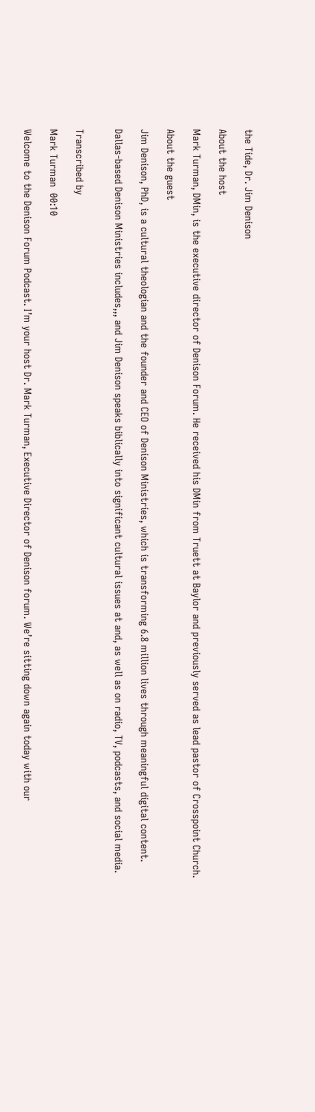the Tide, Dr. Jim Denison

About the host

Mark Turman, DMin, is the executive director of Denison Forum. He received his DMin from Truett at Baylor and previously served as lead pastor of Crosspoint Church.

About the guest

Jim Denison, PhD, is a cultural theologian and the founder and CEO of Denison Ministries, which is transforming 6.8 million lives through meaningful digital content.

Dallas-based Denison Ministries includes,,, and Jim Denison speaks biblically into significant cultural issues at and, as well as on radio, TV, podcasts, and social media.


Transcribed by

Mark Turman  00:10

Welcome to the Denison Forum Podcast. I’m your host Dr. Mark Turman, Executive Director of Denison forum. We’re sitting down again today with our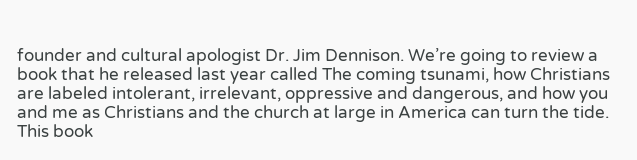founder and cultural apologist Dr. Jim Dennison. We’re going to review a book that he released last year called The coming tsunami, how Christians are labeled intolerant, irrelevant, oppressive and dangerous, and how you and me as Christians and the church at large in America can turn the tide. This book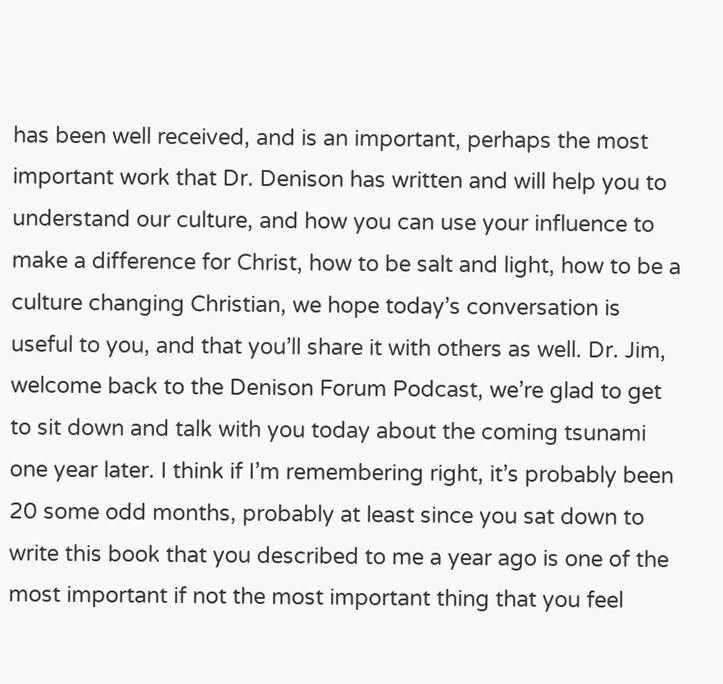has been well received, and is an important, perhaps the most important work that Dr. Denison has written and will help you to understand our culture, and how you can use your influence to make a difference for Christ, how to be salt and light, how to be a culture changing Christian, we hope today’s conversation is useful to you, and that you’ll share it with others as well. Dr. Jim, welcome back to the Denison Forum Podcast, we’re glad to get to sit down and talk with you today about the coming tsunami one year later. I think if I’m remembering right, it’s probably been 20 some odd months, probably at least since you sat down to write this book that you described to me a year ago is one of the most important if not the most important thing that you feel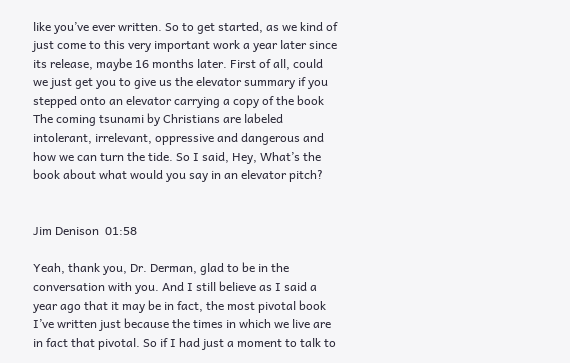like you’ve ever written. So to get started, as we kind of just come to this very important work a year later since its release, maybe 16 months later. First of all, could we just get you to give us the elevator summary if you stepped onto an elevator carrying a copy of the book The coming tsunami by Christians are labeled intolerant, irrelevant, oppressive and dangerous and how we can turn the tide. So I said, Hey, What’s the book about what would you say in an elevator pitch?


Jim Denison  01:58

Yeah, thank you, Dr. Derman, glad to be in the conversation with you. And I still believe as I said a year ago that it may be in fact, the most pivotal book I’ve written just because the times in which we live are in fact that pivotal. So if I had just a moment to talk to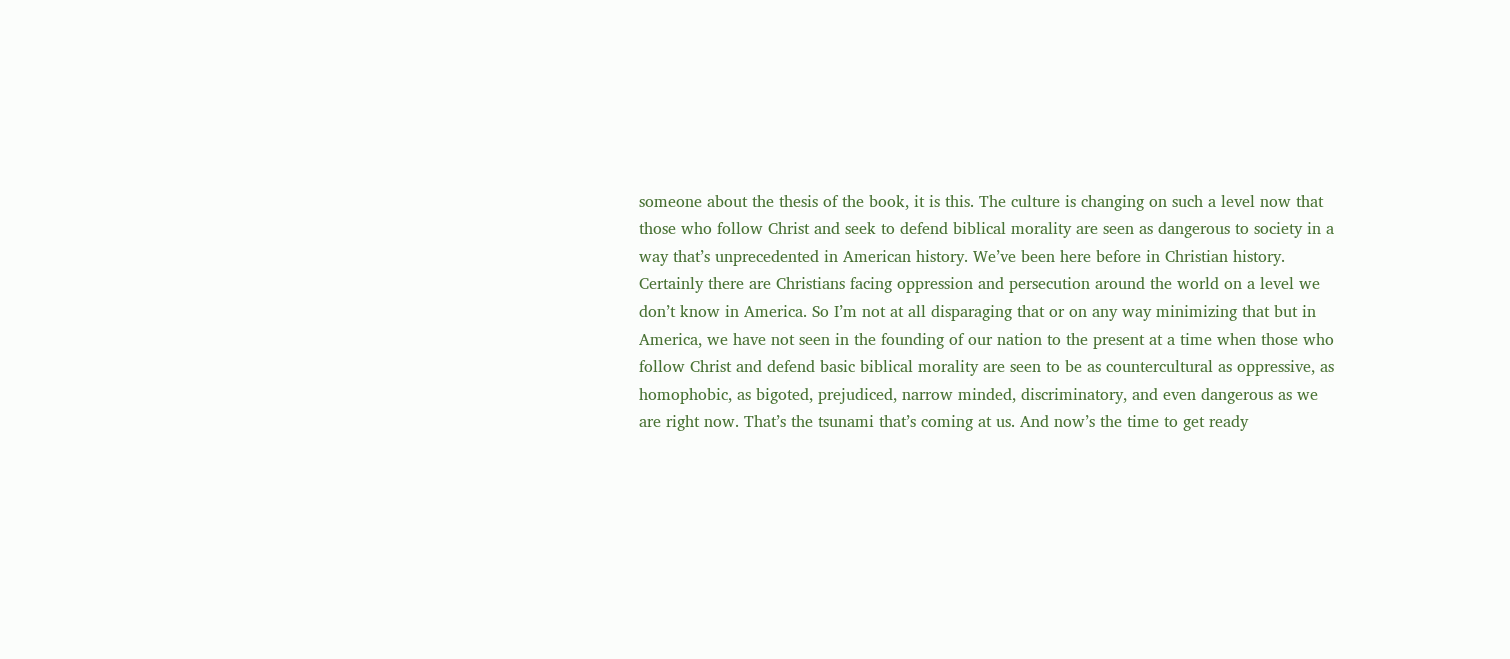someone about the thesis of the book, it is this. The culture is changing on such a level now that those who follow Christ and seek to defend biblical morality are seen as dangerous to society in a way that’s unprecedented in American history. We’ve been here before in Christian history. Certainly there are Christians facing oppression and persecution around the world on a level we don’t know in America. So I’m not at all disparaging that or on any way minimizing that but in America, we have not seen in the founding of our nation to the present at a time when those who follow Christ and defend basic biblical morality are seen to be as countercultural as oppressive, as homophobic, as bigoted, prejudiced, narrow minded, discriminatory, and even dangerous as we are right now. That’s the tsunami that’s coming at us. And now’s the time to get ready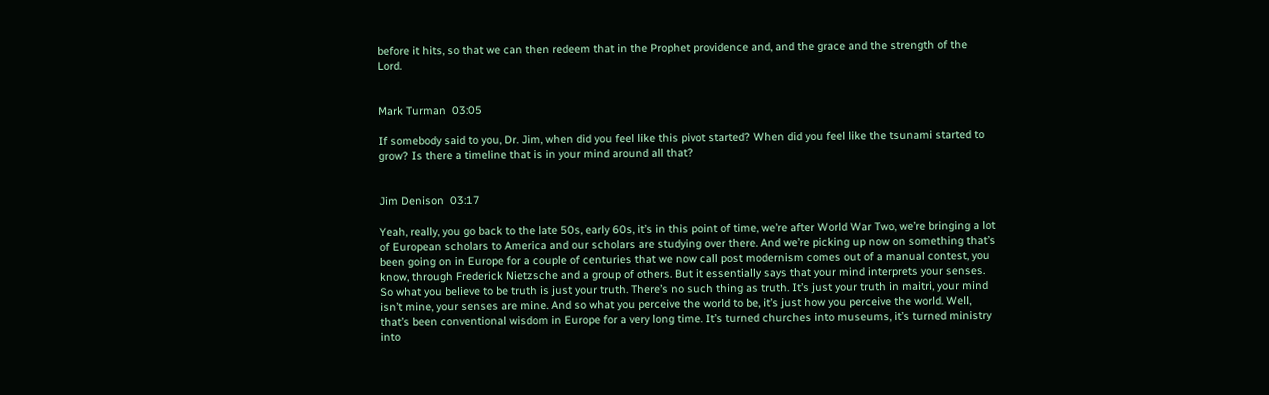before it hits, so that we can then redeem that in the Prophet providence and, and the grace and the strength of the Lord.


Mark Turman  03:05

If somebody said to you, Dr. Jim, when did you feel like this pivot started? When did you feel like the tsunami started to grow? Is there a timeline that is in your mind around all that?


Jim Denison  03:17

Yeah, really, you go back to the late 50s, early 60s, it’s in this point of time, we’re after World War Two, we’re bringing a lot of European scholars to America and our scholars are studying over there. And we’re picking up now on something that’s been going on in Europe for a couple of centuries that we now call post modernism comes out of a manual contest, you know, through Frederick Nietzsche and a group of others. But it essentially says that your mind interprets your senses. So what you believe to be truth is just your truth. There’s no such thing as truth. It’s just your truth in maitri, your mind isn’t mine, your senses are mine. And so what you perceive the world to be, it’s just how you perceive the world. Well, that’s been conventional wisdom in Europe for a very long time. It’s turned churches into museums, it’s turned ministry into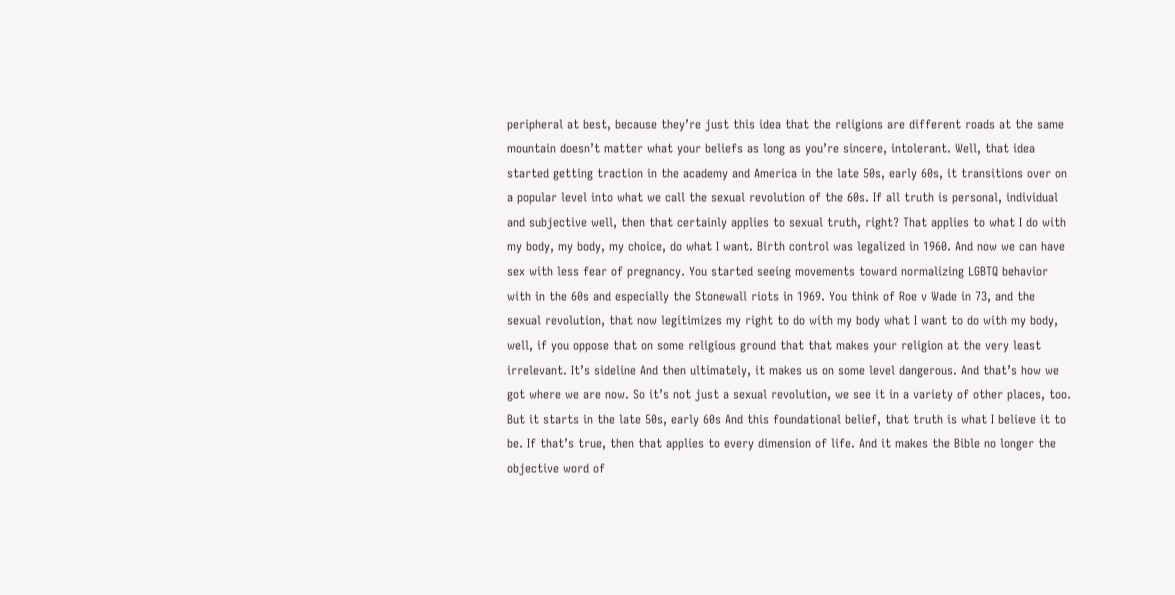peripheral at best, because they’re just this idea that the religions are different roads at the same mountain doesn’t matter what your beliefs as long as you’re sincere, intolerant. Well, that idea started getting traction in the academy and America in the late 50s, early 60s, it transitions over on a popular level into what we call the sexual revolution of the 60s. If all truth is personal, individual and subjective well, then that certainly applies to sexual truth, right? That applies to what I do with my body, my body, my choice, do what I want. Birth control was legalized in 1960. And now we can have sex with less fear of pregnancy. You started seeing movements toward normalizing LGBTQ behavior with in the 60s and especially the Stonewall riots in 1969. You think of Roe v Wade in 73, and the sexual revolution, that now legitimizes my right to do with my body what I want to do with my body, well, if you oppose that on some religious ground that that makes your religion at the very least irrelevant. It’s sideline And then ultimately, it makes us on some level dangerous. And that’s how we got where we are now. So it’s not just a sexual revolution, we see it in a variety of other places, too. But it starts in the late 50s, early 60s And this foundational belief, that truth is what I believe it to be. If that’s true, then that applies to every dimension of life. And it makes the Bible no longer the objective word of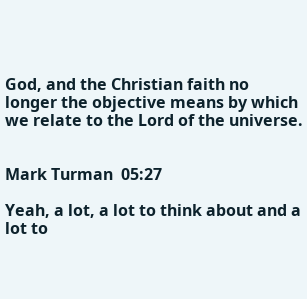God, and the Christian faith no longer the objective means by which we relate to the Lord of the universe.


Mark Turman  05:27

Yeah, a lot, a lot to think about and a lot to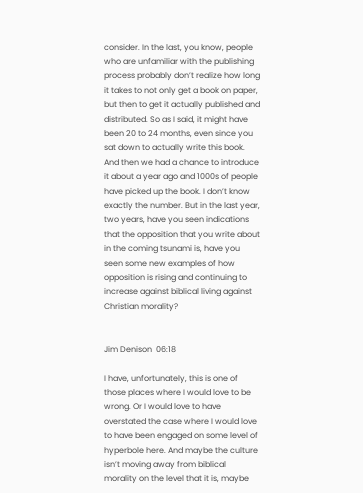consider. In the last, you know, people who are unfamiliar with the publishing process probably don’t realize how long it takes to not only get a book on paper, but then to get it actually published and distributed. So as I said, it might have been 20 to 24 months, even since you sat down to actually write this book. And then we had a chance to introduce it about a year ago and 1000s of people have picked up the book. I don’t know exactly the number. But in the last year, two years, have you seen indications that the opposition that you write about in the coming tsunami is, have you seen some new examples of how opposition is rising and continuing to increase against biblical living against Christian morality?


Jim Denison  06:18

I have, unfortunately, this is one of those places where I would love to be wrong. Or I would love to have overstated the case where I would love to have been engaged on some level of hyperbole here. And maybe the culture isn’t moving away from biblical morality on the level that it is, maybe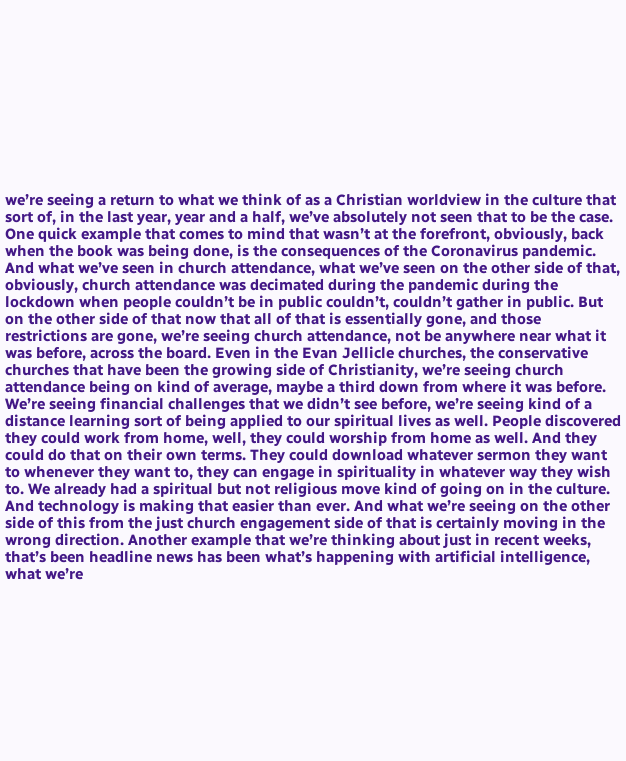we’re seeing a return to what we think of as a Christian worldview in the culture that sort of, in the last year, year and a half, we’ve absolutely not seen that to be the case. One quick example that comes to mind that wasn’t at the forefront, obviously, back when the book was being done, is the consequences of the Coronavirus pandemic. And what we’ve seen in church attendance, what we’ve seen on the other side of that, obviously, church attendance was decimated during the pandemic during the lockdown when people couldn’t be in public couldn’t, couldn’t gather in public. But on the other side of that now that all of that is essentially gone, and those restrictions are gone, we’re seeing church attendance, not be anywhere near what it was before, across the board. Even in the Evan Jellicle churches, the conservative churches that have been the growing side of Christianity, we’re seeing church attendance being on kind of average, maybe a third down from where it was before. We’re seeing financial challenges that we didn’t see before, we’re seeing kind of a distance learning sort of being applied to our spiritual lives as well. People discovered they could work from home, well, they could worship from home as well. And they could do that on their own terms. They could download whatever sermon they want to whenever they want to, they can engage in spirituality in whatever way they wish to. We already had a spiritual but not religious move kind of going on in the culture. And technology is making that easier than ever. And what we’re seeing on the other side of this from the just church engagement side of that is certainly moving in the wrong direction. Another example that we’re thinking about just in recent weeks, that’s been headline news has been what’s happening with artificial intelligence, what we’re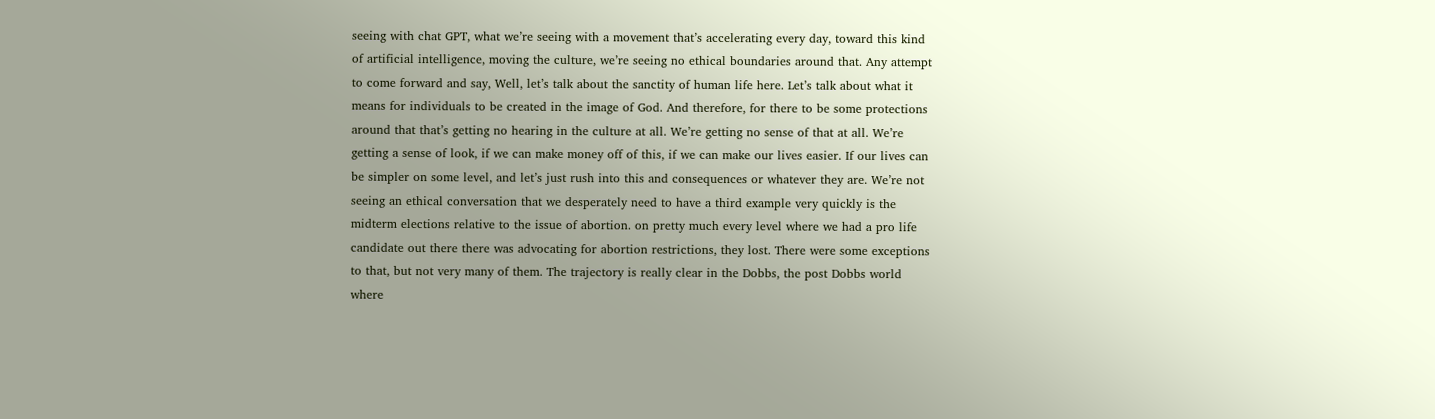seeing with chat GPT, what we’re seeing with a movement that’s accelerating every day, toward this kind of artificial intelligence, moving the culture, we’re seeing no ethical boundaries around that. Any attempt to come forward and say, Well, let’s talk about the sanctity of human life here. Let’s talk about what it means for individuals to be created in the image of God. And therefore, for there to be some protections around that that’s getting no hearing in the culture at all. We’re getting no sense of that at all. We’re getting a sense of look, if we can make money off of this, if we can make our lives easier. If our lives can be simpler on some level, and let’s just rush into this and consequences or whatever they are. We’re not seeing an ethical conversation that we desperately need to have a third example very quickly is the midterm elections relative to the issue of abortion. on pretty much every level where we had a pro life candidate out there there was advocating for abortion restrictions, they lost. There were some exceptions to that, but not very many of them. The trajectory is really clear in the Dobbs, the post Dobbs world where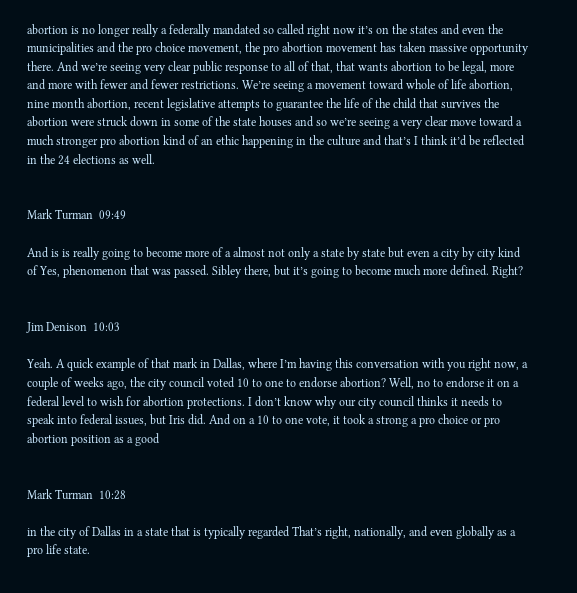abortion is no longer really a federally mandated so called right now it’s on the states and even the municipalities and the pro choice movement, the pro abortion movement has taken massive opportunity there. And we’re seeing very clear public response to all of that, that wants abortion to be legal, more and more with fewer and fewer restrictions. We’re seeing a movement toward whole of life abortion, nine month abortion, recent legislative attempts to guarantee the life of the child that survives the abortion were struck down in some of the state houses and so we’re seeing a very clear move toward a much stronger pro abortion kind of an ethic happening in the culture and that’s I think it’d be reflected in the 24 elections as well.


Mark Turman  09:49

And is is really going to become more of a almost not only a state by state but even a city by city kind of Yes, phenomenon that was passed. Sibley there, but it’s going to become much more defined. Right?


Jim Denison  10:03

Yeah. A quick example of that mark in Dallas, where I’m having this conversation with you right now, a couple of weeks ago, the city council voted 10 to one to endorse abortion? Well, no to endorse it on a federal level to wish for abortion protections. I don’t know why our city council thinks it needs to speak into federal issues, but Iris did. And on a 10 to one vote, it took a strong a pro choice or pro abortion position as a good


Mark Turman  10:28

in the city of Dallas in a state that is typically regarded That’s right, nationally, and even globally as a pro life state.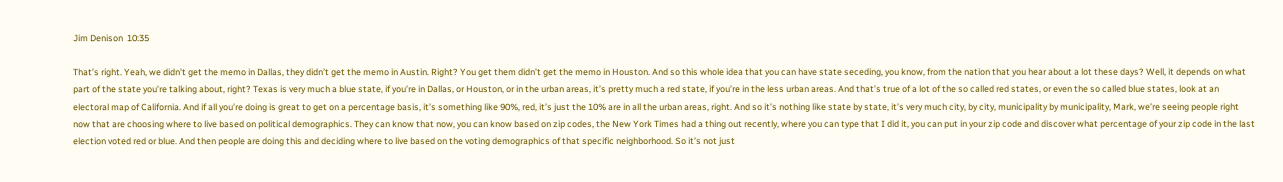Jim Denison  10:35

That’s right. Yeah, we didn’t get the memo in Dallas, they didn’t get the memo in Austin. Right? You get them didn’t get the memo in Houston. And so this whole idea that you can have state seceding, you know, from the nation that you hear about a lot these days? Well, it depends on what part of the state you’re talking about, right? Texas is very much a blue state, if you’re in Dallas, or Houston, or in the urban areas, it’s pretty much a red state, if you’re in the less urban areas. And that’s true of a lot of the so called red states, or even the so called blue states, look at an electoral map of California. And if all you’re doing is great to get on a percentage basis, it’s something like 90%, red, it’s just the 10% are in all the urban areas, right. And so it’s nothing like state by state, it’s very much city, by city, municipality by municipality, Mark, we’re seeing people right now that are choosing where to live based on political demographics. They can know that now, you can know based on zip codes, the New York Times had a thing out recently, where you can type that I did it, you can put in your zip code and discover what percentage of your zip code in the last election voted red or blue. And then people are doing this and deciding where to live based on the voting demographics of that specific neighborhood. So it’s not just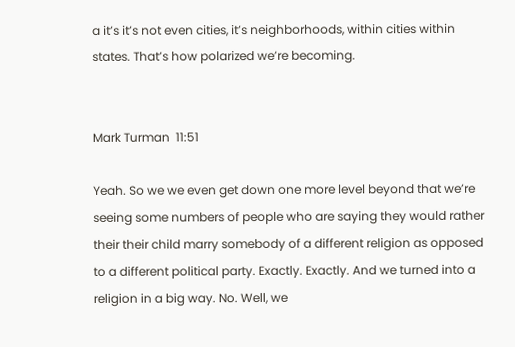a it’s it’s not even cities, it’s neighborhoods, within cities within states. That’s how polarized we’re becoming.


Mark Turman  11:51

Yeah. So we we even get down one more level beyond that we’re seeing some numbers of people who are saying they would rather their their child marry somebody of a different religion as opposed to a different political party. Exactly. Exactly. And we turned into a religion in a big way. No. Well, we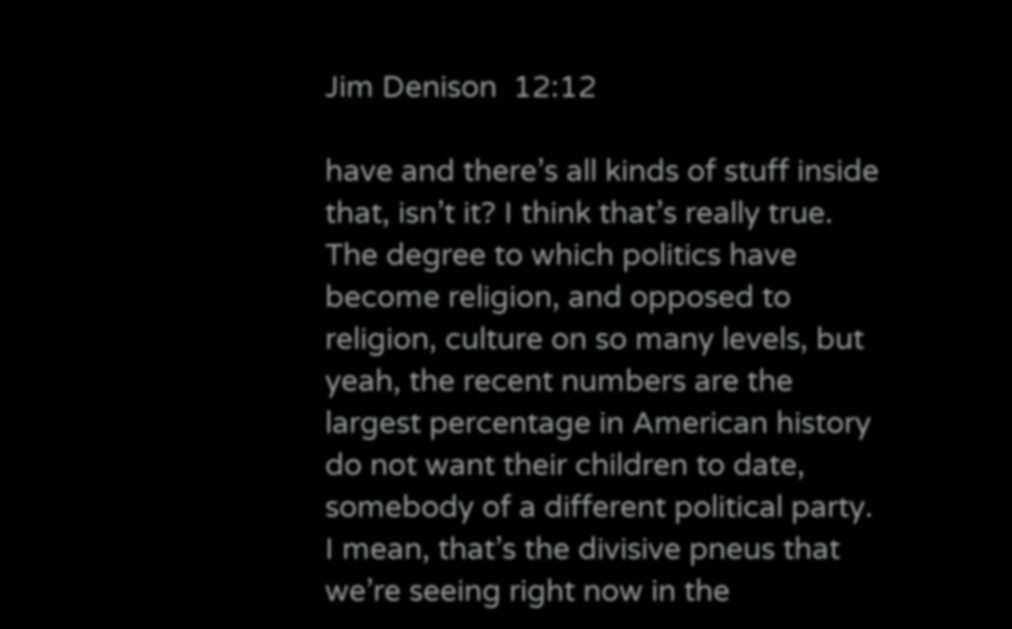Jim Denison  12:12

have and there’s all kinds of stuff inside that, isn’t it? I think that’s really true. The degree to which politics have become religion, and opposed to religion, culture on so many levels, but yeah, the recent numbers are the largest percentage in American history do not want their children to date, somebody of a different political party. I mean, that’s the divisive pneus that we’re seeing right now in the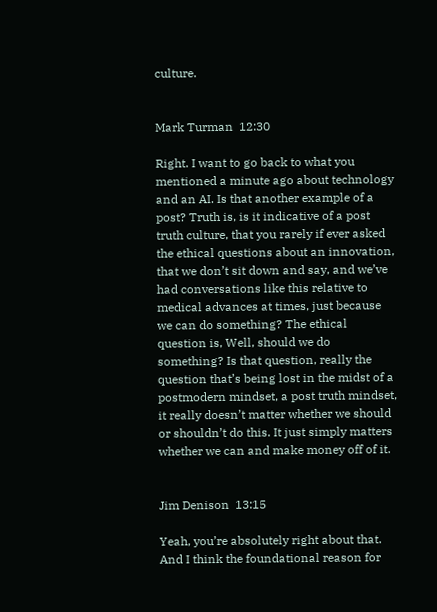culture.


Mark Turman  12:30

Right. I want to go back to what you mentioned a minute ago about technology and an AI. Is that another example of a post? Truth is, is it indicative of a post truth culture, that you rarely if ever asked the ethical questions about an innovation, that we don’t sit down and say, and we’ve had conversations like this relative to medical advances at times, just because we can do something? The ethical question is, Well, should we do something? Is that question, really the question that’s being lost in the midst of a postmodern mindset, a post truth mindset, it really doesn’t matter whether we should or shouldn’t do this. It just simply matters whether we can and make money off of it.


Jim Denison  13:15

Yeah, you’re absolutely right about that. And I think the foundational reason for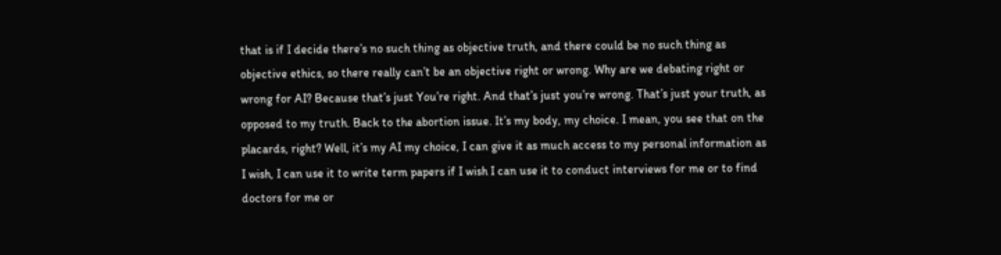that is if I decide there’s no such thing as objective truth, and there could be no such thing as objective ethics, so there really can’t be an objective right or wrong. Why are we debating right or wrong for AI? Because that’s just You’re right. And that’s just you’re wrong. That’s just your truth, as opposed to my truth. Back to the abortion issue. It’s my body, my choice. I mean, you see that on the placards, right? Well, it’s my AI my choice, I can give it as much access to my personal information as I wish, I can use it to write term papers if I wish I can use it to conduct interviews for me or to find doctors for me or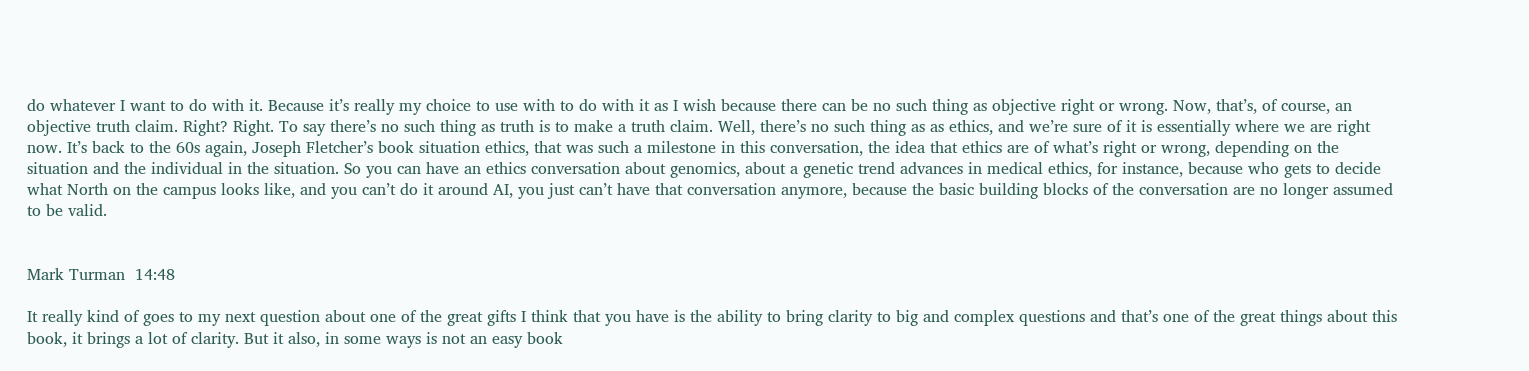do whatever I want to do with it. Because it’s really my choice to use with to do with it as I wish because there can be no such thing as objective right or wrong. Now, that’s, of course, an objective truth claim. Right? Right. To say there’s no such thing as truth is to make a truth claim. Well, there’s no such thing as as ethics, and we’re sure of it is essentially where we are right now. It’s back to the 60s again, Joseph Fletcher’s book situation ethics, that was such a milestone in this conversation, the idea that ethics are of what’s right or wrong, depending on the situation and the individual in the situation. So you can have an ethics conversation about genomics, about a genetic trend advances in medical ethics, for instance, because who gets to decide what North on the campus looks like, and you can’t do it around AI, you just can’t have that conversation anymore, because the basic building blocks of the conversation are no longer assumed to be valid.


Mark Turman  14:48

It really kind of goes to my next question about one of the great gifts I think that you have is the ability to bring clarity to big and complex questions and that’s one of the great things about this book, it brings a lot of clarity. But it also, in some ways is not an easy book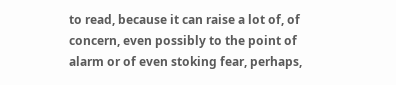to read, because it can raise a lot of, of concern, even possibly to the point of alarm or of even stoking fear, perhaps,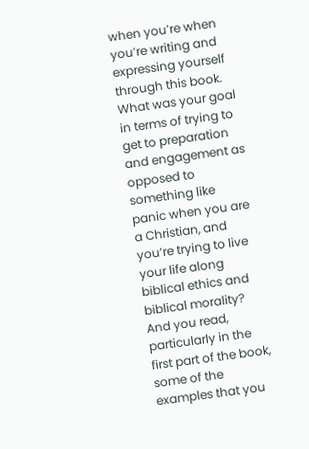when you’re when you’re writing and expressing yourself through this book. What was your goal in terms of trying to get to preparation and engagement as opposed to something like panic when you are a Christian, and you’re trying to live your life along biblical ethics and biblical morality? And you read, particularly in the first part of the book, some of the examples that you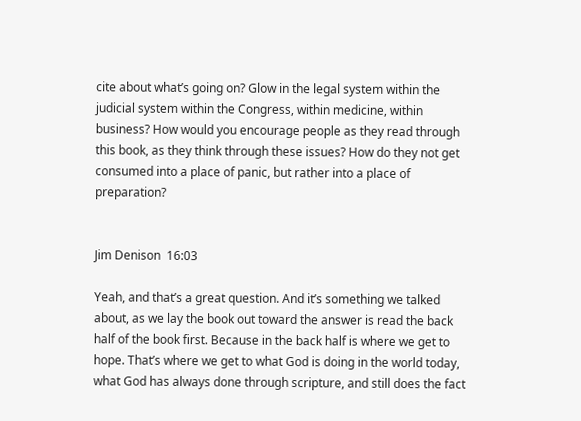cite about what’s going on? Glow in the legal system within the judicial system within the Congress, within medicine, within business? How would you encourage people as they read through this book, as they think through these issues? How do they not get consumed into a place of panic, but rather into a place of preparation?


Jim Denison  16:03

Yeah, and that’s a great question. And it’s something we talked about, as we lay the book out toward the answer is read the back half of the book first. Because in the back half is where we get to hope. That’s where we get to what God is doing in the world today, what God has always done through scripture, and still does the fact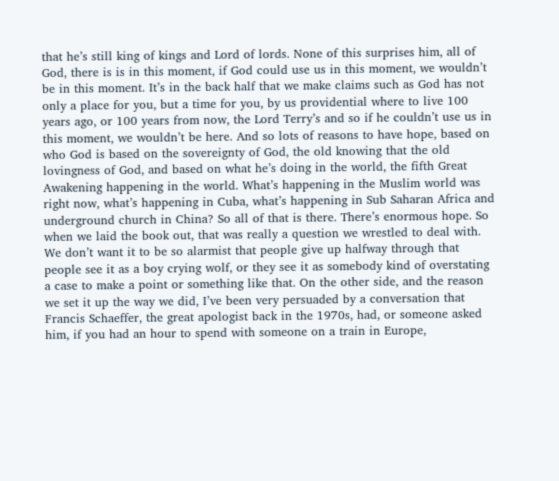that he’s still king of kings and Lord of lords. None of this surprises him, all of God, there is is in this moment, if God could use us in this moment, we wouldn’t be in this moment. It’s in the back half that we make claims such as God has not only a place for you, but a time for you, by us providential where to live 100 years ago, or 100 years from now, the Lord Terry’s and so if he couldn’t use us in this moment, we wouldn’t be here. And so lots of reasons to have hope, based on who God is based on the sovereignty of God, the old knowing that the old lovingness of God, and based on what he’s doing in the world, the fifth Great Awakening happening in the world. What’s happening in the Muslim world was right now, what’s happening in Cuba, what’s happening in Sub Saharan Africa and underground church in China? So all of that is there. There’s enormous hope. So when we laid the book out, that was really a question we wrestled to deal with. We don’t want it to be so alarmist that people give up halfway through that people see it as a boy crying wolf, or they see it as somebody kind of overstating a case to make a point or something like that. On the other side, and the reason we set it up the way we did, I’ve been very persuaded by a conversation that Francis Schaeffer, the great apologist back in the 1970s, had, or someone asked him, if you had an hour to spend with someone on a train in Europe,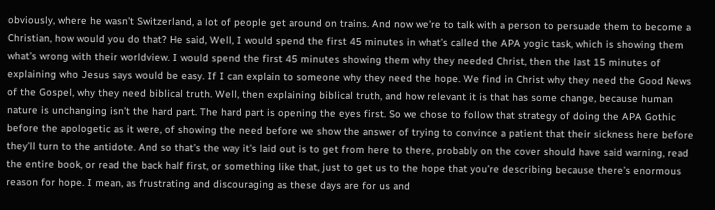obviously, where he wasn’t Switzerland, a lot of people get around on trains. And now we’re to talk with a person to persuade them to become a Christian, how would you do that? He said, Well, I would spend the first 45 minutes in what’s called the APA yogic task, which is showing them what’s wrong with their worldview. I would spend the first 45 minutes showing them why they needed Christ, then the last 15 minutes of explaining who Jesus says would be easy. If I can explain to someone why they need the hope. We find in Christ why they need the Good News of the Gospel, why they need biblical truth. Well, then explaining biblical truth, and how relevant it is that has some change, because human nature is unchanging isn’t the hard part. The hard part is opening the eyes first. So we chose to follow that strategy of doing the APA Gothic before the apologetic as it were, of showing the need before we show the answer of trying to convince a patient that their sickness here before they’ll turn to the antidote. And so that’s the way it’s laid out is to get from here to there, probably on the cover should have said warning, read the entire book, or read the back half first, or something like that, just to get us to the hope that you’re describing because there’s enormous reason for hope. I mean, as frustrating and discouraging as these days are for us and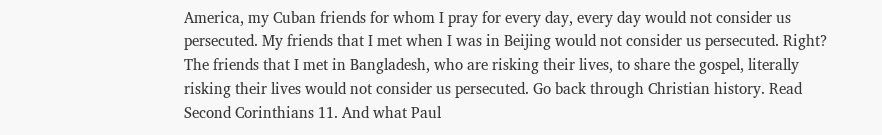America, my Cuban friends for whom I pray for every day, every day would not consider us persecuted. My friends that I met when I was in Beijing would not consider us persecuted. Right? The friends that I met in Bangladesh, who are risking their lives, to share the gospel, literally risking their lives would not consider us persecuted. Go back through Christian history. Read Second Corinthians 11. And what Paul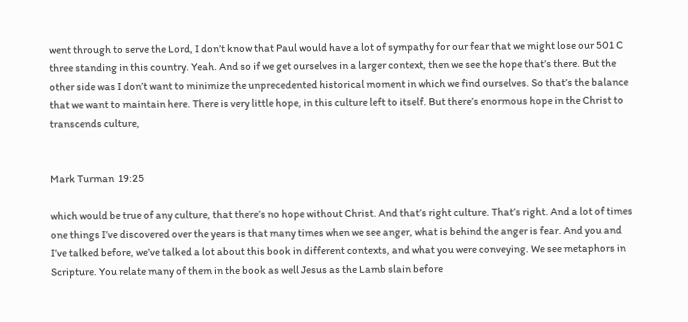went through to serve the Lord, I don’t know that Paul would have a lot of sympathy for our fear that we might lose our 501 C three standing in this country. Yeah. And so if we get ourselves in a larger context, then we see the hope that’s there. But the other side was I don’t want to minimize the unprecedented historical moment in which we find ourselves. So that’s the balance that we want to maintain here. There is very little hope, in this culture left to itself. But there’s enormous hope in the Christ to transcends culture,


Mark Turman  19:25

which would be true of any culture, that there’s no hope without Christ. And that’s right culture. That’s right. And a lot of times one things I’ve discovered over the years is that many times when we see anger, what is behind the anger is fear. And you and I’ve talked before, we’ve talked a lot about this book in different contexts, and what you were conveying. We see metaphors in Scripture. You relate many of them in the book as well Jesus as the Lamb slain before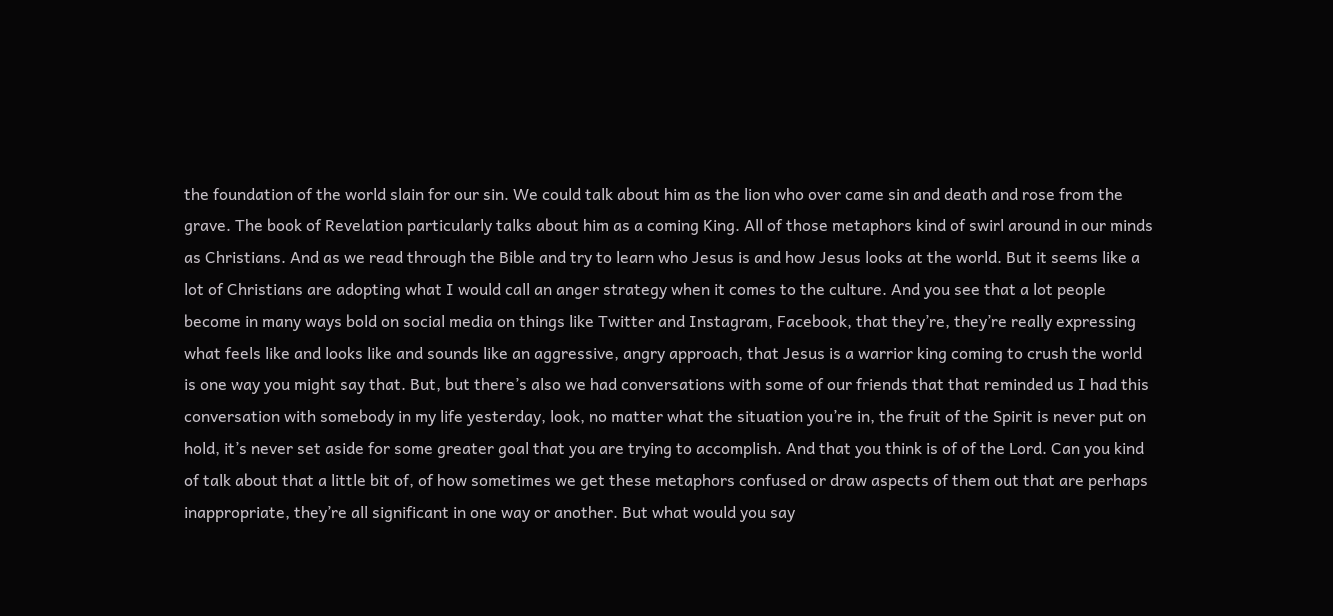the foundation of the world slain for our sin. We could talk about him as the lion who over came sin and death and rose from the grave. The book of Revelation particularly talks about him as a coming King. All of those metaphors kind of swirl around in our minds as Christians. And as we read through the Bible and try to learn who Jesus is and how Jesus looks at the world. But it seems like a lot of Christians are adopting what I would call an anger strategy when it comes to the culture. And you see that a lot people become in many ways bold on social media on things like Twitter and Instagram, Facebook, that they’re, they’re really expressing what feels like and looks like and sounds like an aggressive, angry approach, that Jesus is a warrior king coming to crush the world is one way you might say that. But, but there’s also we had conversations with some of our friends that that reminded us I had this conversation with somebody in my life yesterday, look, no matter what the situation you’re in, the fruit of the Spirit is never put on hold, it’s never set aside for some greater goal that you are trying to accomplish. And that you think is of of the Lord. Can you kind of talk about that a little bit of, of how sometimes we get these metaphors confused or draw aspects of them out that are perhaps inappropriate, they’re all significant in one way or another. But what would you say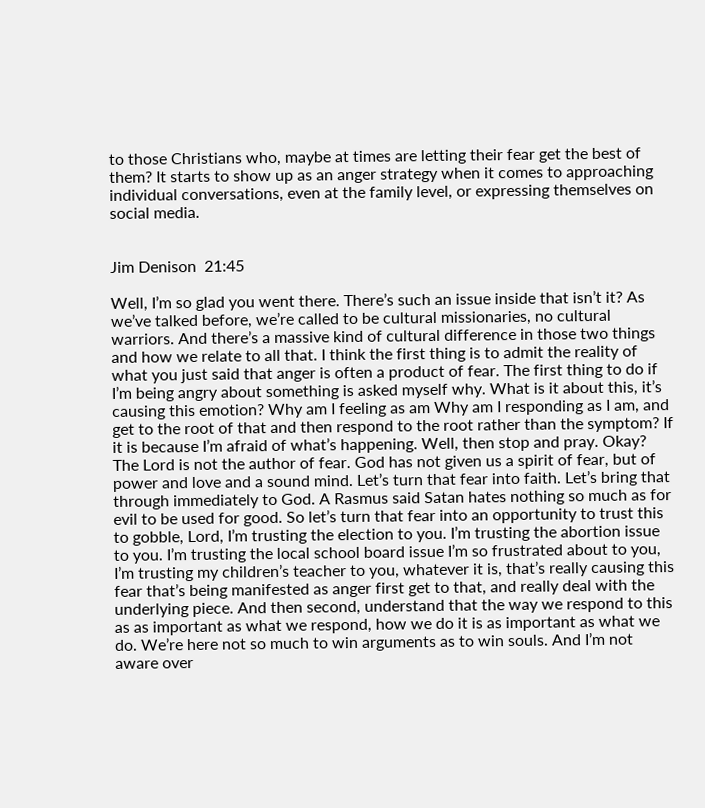to those Christians who, maybe at times are letting their fear get the best of them? It starts to show up as an anger strategy when it comes to approaching individual conversations, even at the family level, or expressing themselves on social media.


Jim Denison  21:45

Well, I’m so glad you went there. There’s such an issue inside that isn’t it? As we’ve talked before, we’re called to be cultural missionaries, no cultural warriors. And there’s a massive kind of cultural difference in those two things and how we relate to all that. I think the first thing is to admit the reality of what you just said that anger is often a product of fear. The first thing to do if I’m being angry about something is asked myself why. What is it about this, it’s causing this emotion? Why am I feeling as am Why am I responding as I am, and get to the root of that and then respond to the root rather than the symptom? If it is because I’m afraid of what’s happening. Well, then stop and pray. Okay? The Lord is not the author of fear. God has not given us a spirit of fear, but of power and love and a sound mind. Let’s turn that fear into faith. Let’s bring that through immediately to God. A Rasmus said Satan hates nothing so much as for evil to be used for good. So let’s turn that fear into an opportunity to trust this to gobble, Lord, I’m trusting the election to you. I’m trusting the abortion issue to you. I’m trusting the local school board issue I’m so frustrated about to you, I’m trusting my children’s teacher to you, whatever it is, that’s really causing this fear that’s being manifested as anger first get to that, and really deal with the underlying piece. And then second, understand that the way we respond to this as as important as what we respond, how we do it is as important as what we do. We’re here not so much to win arguments as to win souls. And I’m not aware over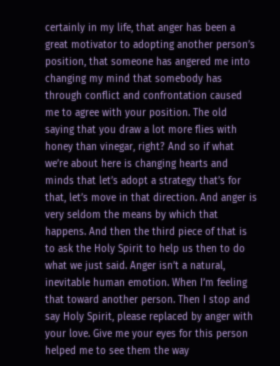certainly in my life, that anger has been a great motivator to adopting another person’s position, that someone has angered me into changing my mind that somebody has through conflict and confrontation caused me to agree with your position. The old saying that you draw a lot more flies with honey than vinegar, right? And so if what we’re about here is changing hearts and minds that let’s adopt a strategy that’s for that, let’s move in that direction. And anger is very seldom the means by which that happens. And then the third piece of that is to ask the Holy Spirit to help us then to do what we just said. Anger isn’t a natural, inevitable human emotion. When I’m feeling that toward another person. Then I stop and say Holy Spirit, please replaced by anger with your love. Give me your eyes for this person helped me to see them the way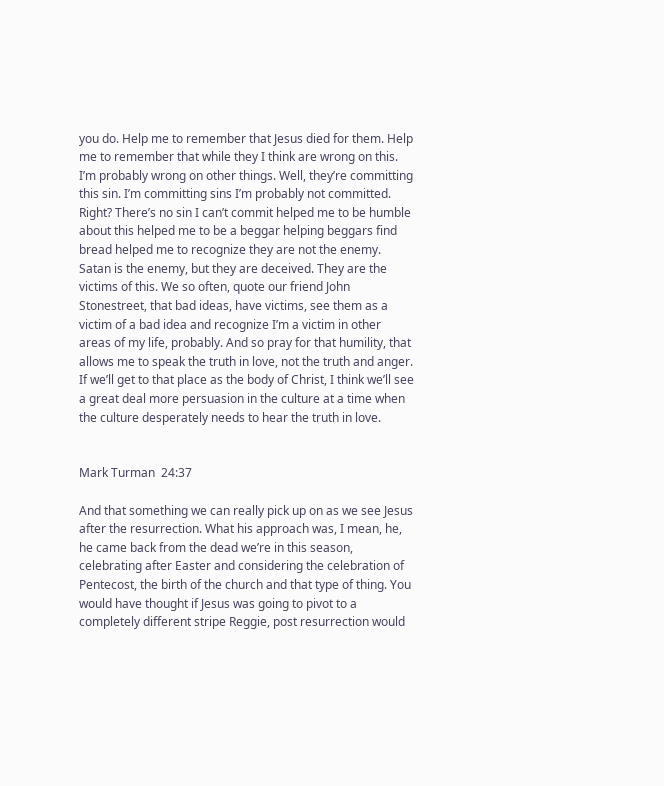you do. Help me to remember that Jesus died for them. Help me to remember that while they I think are wrong on this. I’m probably wrong on other things. Well, they’re committing this sin. I’m committing sins I’m probably not committed. Right? There’s no sin I can’t commit helped me to be humble about this helped me to be a beggar helping beggars find bread helped me to recognize they are not the enemy. Satan is the enemy, but they are deceived. They are the victims of this. We so often, quote our friend John Stonestreet, that bad ideas, have victims, see them as a victim of a bad idea and recognize I’m a victim in other areas of my life, probably. And so pray for that humility, that allows me to speak the truth in love, not the truth and anger. If we’ll get to that place as the body of Christ, I think we’ll see a great deal more persuasion in the culture at a time when the culture desperately needs to hear the truth in love.


Mark Turman  24:37

And that something we can really pick up on as we see Jesus after the resurrection. What his approach was, I mean, he, he came back from the dead we’re in this season, celebrating after Easter and considering the celebration of Pentecost, the birth of the church and that type of thing. You would have thought if Jesus was going to pivot to a completely different stripe Reggie, post resurrection would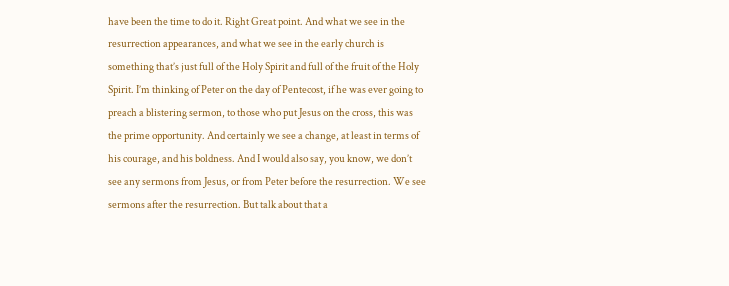have been the time to do it. Right Great point. And what we see in the resurrection appearances, and what we see in the early church is something that’s just full of the Holy Spirit and full of the fruit of the Holy Spirit. I’m thinking of Peter on the day of Pentecost, if he was ever going to preach a blistering sermon, to those who put Jesus on the cross, this was the prime opportunity. And certainly we see a change, at least in terms of his courage, and his boldness. And I would also say, you know, we don’t see any sermons from Jesus, or from Peter before the resurrection. We see sermons after the resurrection. But talk about that a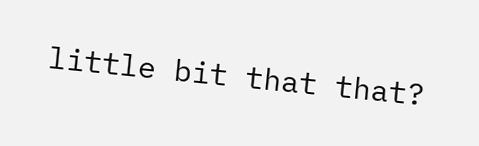little bit that that?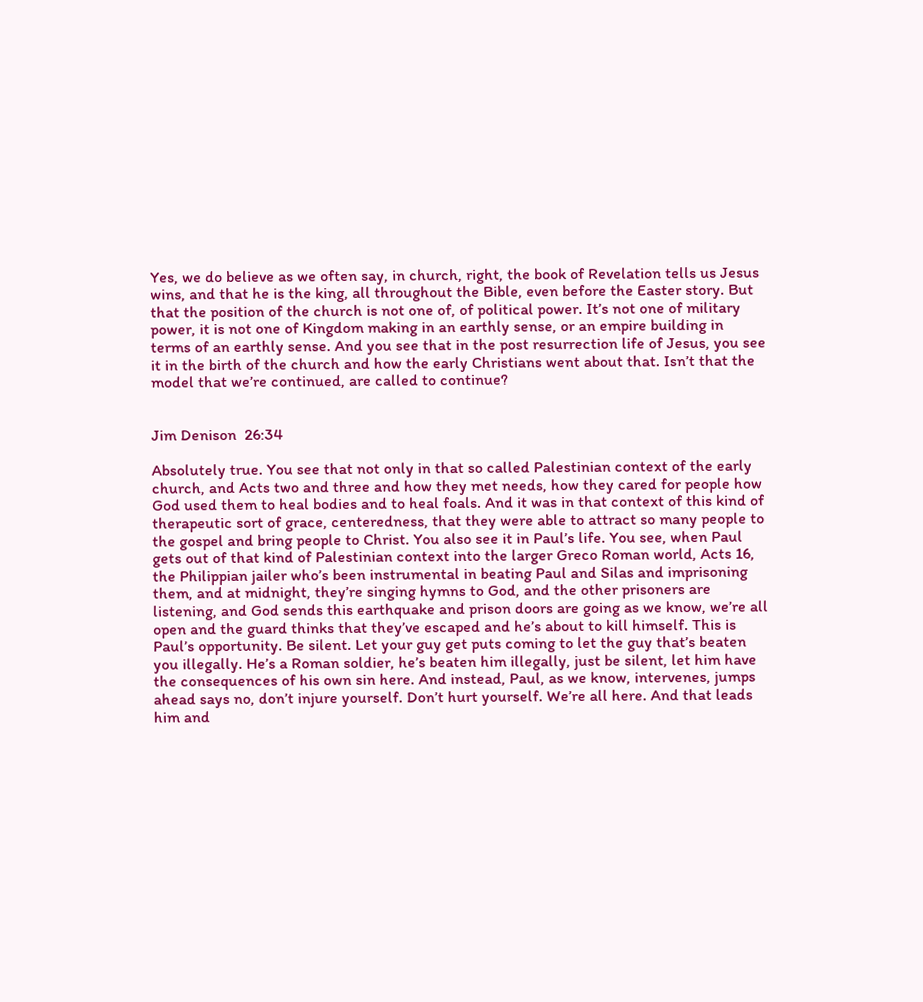Yes, we do believe as we often say, in church, right, the book of Revelation tells us Jesus wins, and that he is the king, all throughout the Bible, even before the Easter story. But that the position of the church is not one of, of political power. It’s not one of military power, it is not one of Kingdom making in an earthly sense, or an empire building in terms of an earthly sense. And you see that in the post resurrection life of Jesus, you see it in the birth of the church and how the early Christians went about that. Isn’t that the model that we’re continued, are called to continue?


Jim Denison  26:34

Absolutely true. You see that not only in that so called Palestinian context of the early church, and Acts two and three and how they met needs, how they cared for people how God used them to heal bodies and to heal foals. And it was in that context of this kind of therapeutic sort of grace, centeredness, that they were able to attract so many people to the gospel and bring people to Christ. You also see it in Paul’s life. You see, when Paul gets out of that kind of Palestinian context into the larger Greco Roman world, Acts 16, the Philippian jailer who’s been instrumental in beating Paul and Silas and imprisoning them, and at midnight, they’re singing hymns to God, and the other prisoners are listening, and God sends this earthquake and prison doors are going as we know, we’re all open and the guard thinks that they’ve escaped and he’s about to kill himself. This is Paul’s opportunity. Be silent. Let your guy get puts coming to let the guy that’s beaten you illegally. He’s a Roman soldier, he’s beaten him illegally, just be silent, let him have the consequences of his own sin here. And instead, Paul, as we know, intervenes, jumps ahead says no, don’t injure yourself. Don’t hurt yourself. We’re all here. And that leads him and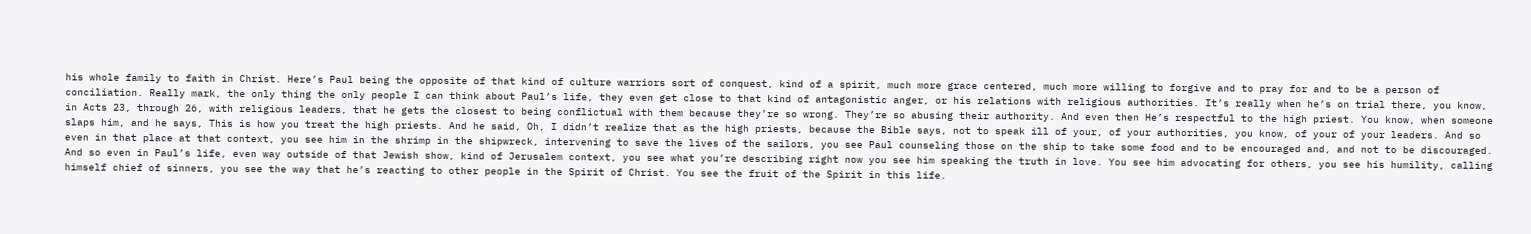his whole family to faith in Christ. Here’s Paul being the opposite of that kind of culture warriors sort of conquest, kind of a spirit, much more grace centered, much more willing to forgive and to pray for and to be a person of conciliation. Really mark, the only thing the only people I can think about Paul’s life, they even get close to that kind of antagonistic anger, or his relations with religious authorities. It’s really when he’s on trial there, you know, in Acts 23, through 26, with religious leaders, that he gets the closest to being conflictual with them because they’re so wrong. They’re so abusing their authority. And even then He’s respectful to the high priest. You know, when someone slaps him, and he says, This is how you treat the high priests. And he said, Oh, I didn’t realize that as the high priests, because the Bible says, not to speak ill of your, of your authorities, you know, of your of your leaders. And so even in that place at that context, you see him in the shrimp in the shipwreck, intervening to save the lives of the sailors, you see Paul counseling those on the ship to take some food and to be encouraged and, and not to be discouraged. And so even in Paul’s life, even way outside of that Jewish show, kind of Jerusalem context, you see what you’re describing right now you see him speaking the truth in love. You see him advocating for others, you see his humility, calling himself chief of sinners, you see the way that he’s reacting to other people in the Spirit of Christ. You see the fruit of the Spirit in this life.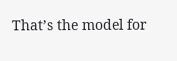That’s the model for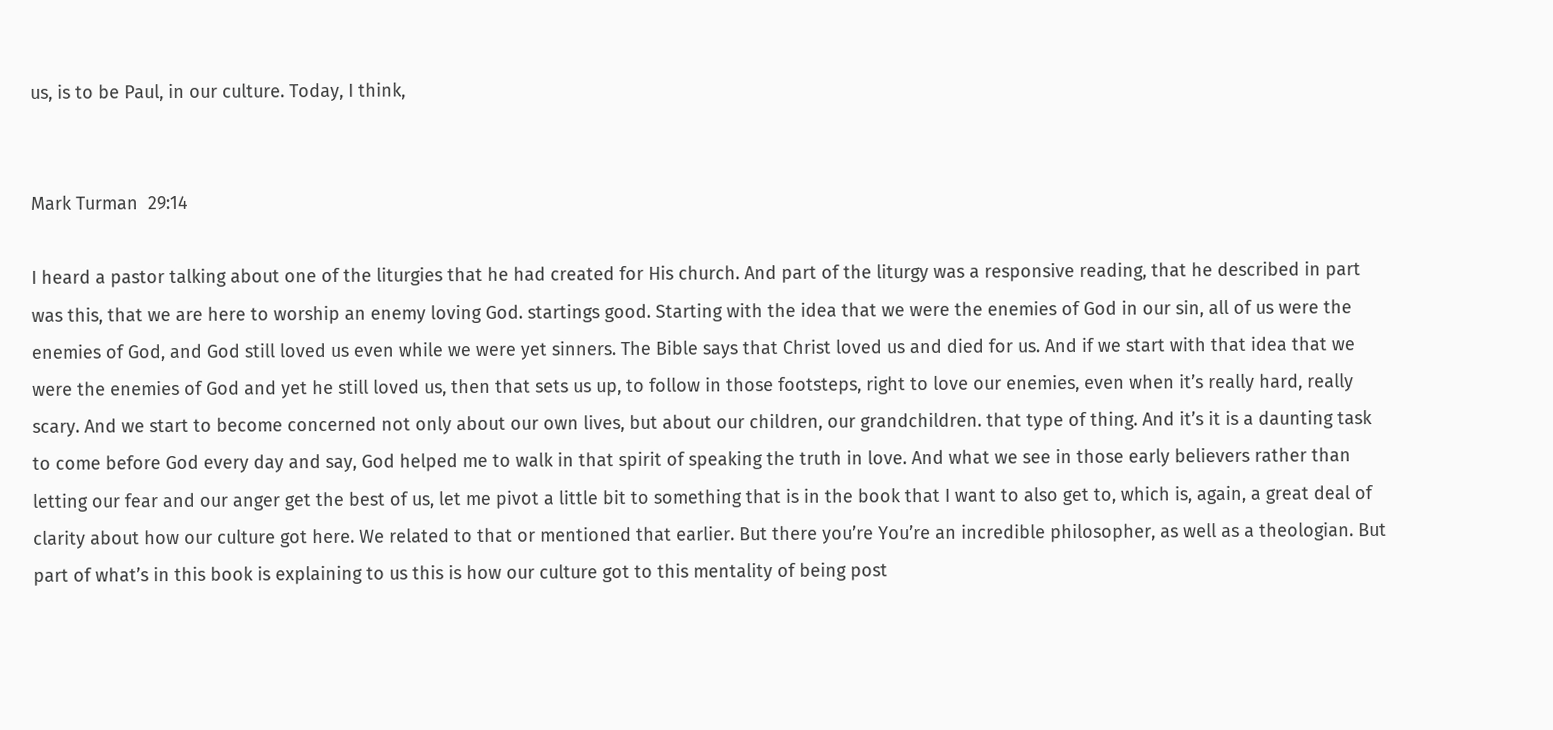us, is to be Paul, in our culture. Today, I think,


Mark Turman  29:14

I heard a pastor talking about one of the liturgies that he had created for His church. And part of the liturgy was a responsive reading, that he described in part was this, that we are here to worship an enemy loving God. startings good. Starting with the idea that we were the enemies of God in our sin, all of us were the enemies of God, and God still loved us even while we were yet sinners. The Bible says that Christ loved us and died for us. And if we start with that idea that we were the enemies of God and yet he still loved us, then that sets us up, to follow in those footsteps, right to love our enemies, even when it’s really hard, really scary. And we start to become concerned not only about our own lives, but about our children, our grandchildren. that type of thing. And it’s it is a daunting task to come before God every day and say, God helped me to walk in that spirit of speaking the truth in love. And what we see in those early believers rather than letting our fear and our anger get the best of us, let me pivot a little bit to something that is in the book that I want to also get to, which is, again, a great deal of clarity about how our culture got here. We related to that or mentioned that earlier. But there you’re You’re an incredible philosopher, as well as a theologian. But part of what’s in this book is explaining to us this is how our culture got to this mentality of being post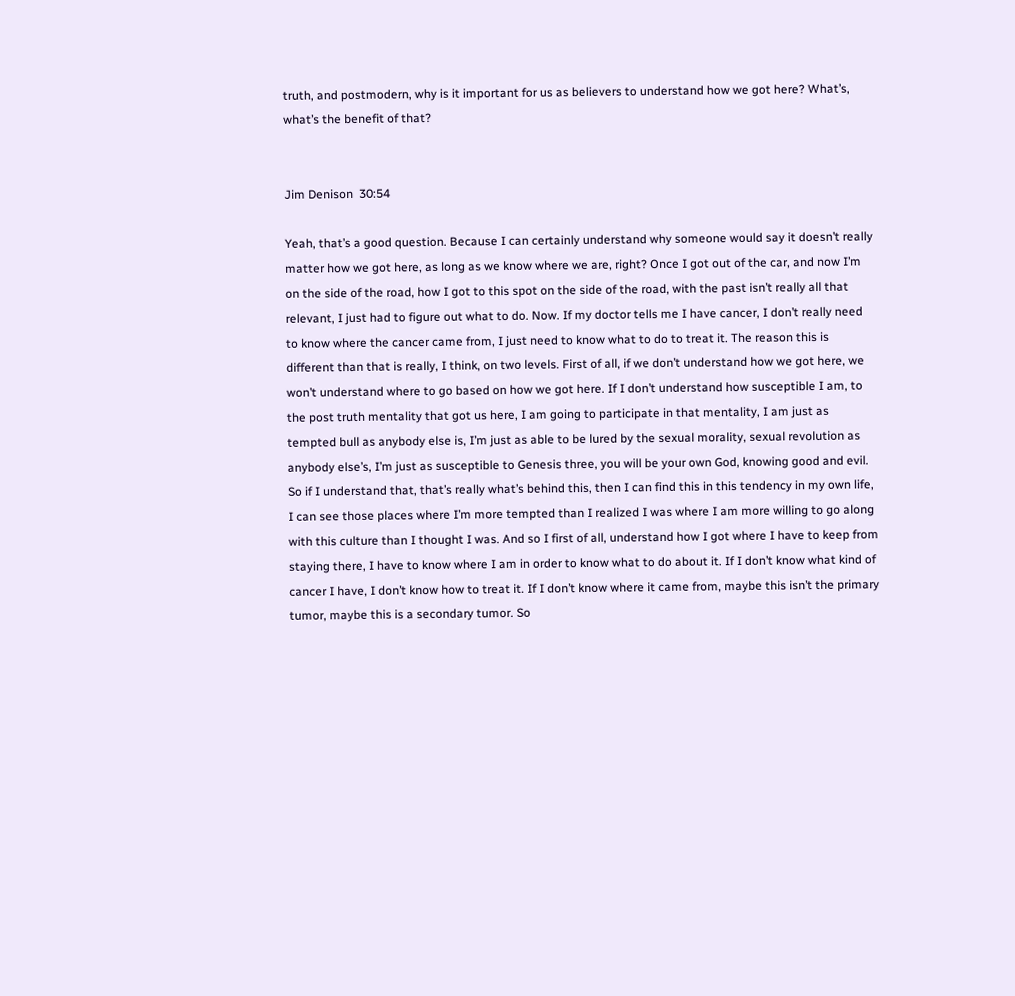truth, and postmodern, why is it important for us as believers to understand how we got here? What’s, what’s the benefit of that?


Jim Denison  30:54

Yeah, that’s a good question. Because I can certainly understand why someone would say it doesn’t really matter how we got here, as long as we know where we are, right? Once I got out of the car, and now I’m on the side of the road, how I got to this spot on the side of the road, with the past isn’t really all that relevant, I just had to figure out what to do. Now. If my doctor tells me I have cancer, I don’t really need to know where the cancer came from, I just need to know what to do to treat it. The reason this is different than that is really, I think, on two levels. First of all, if we don’t understand how we got here, we won’t understand where to go based on how we got here. If I don’t understand how susceptible I am, to the post truth mentality that got us here, I am going to participate in that mentality, I am just as tempted bull as anybody else is, I’m just as able to be lured by the sexual morality, sexual revolution as anybody else’s, I’m just as susceptible to Genesis three, you will be your own God, knowing good and evil. So if I understand that, that’s really what’s behind this, then I can find this in this tendency in my own life, I can see those places where I’m more tempted than I realized I was where I am more willing to go along with this culture than I thought I was. And so I first of all, understand how I got where I have to keep from staying there, I have to know where I am in order to know what to do about it. If I don’t know what kind of cancer I have, I don’t know how to treat it. If I don’t know where it came from, maybe this isn’t the primary tumor, maybe this is a secondary tumor. So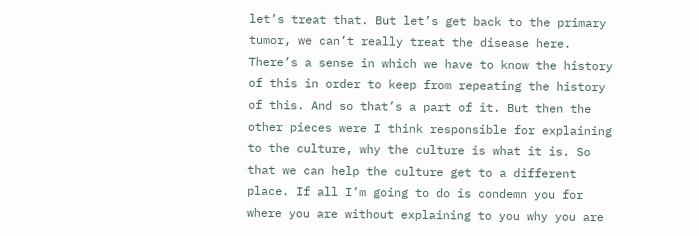let’s treat that. But let’s get back to the primary tumor, we can’t really treat the disease here. There’s a sense in which we have to know the history of this in order to keep from repeating the history of this. And so that’s a part of it. But then the other pieces were I think responsible for explaining to the culture, why the culture is what it is. So that we can help the culture get to a different place. If all I’m going to do is condemn you for where you are without explaining to you why you are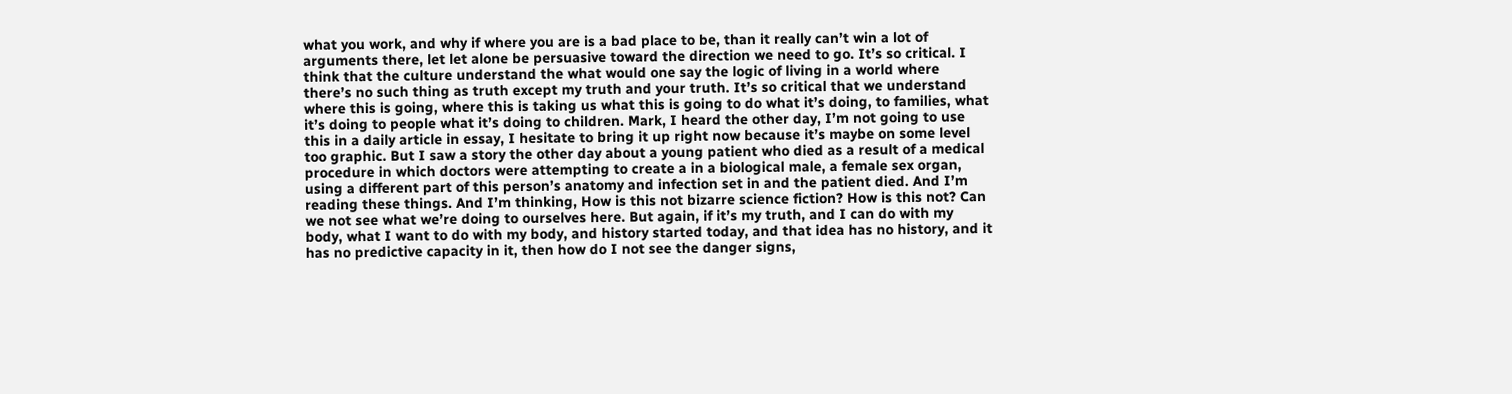what you work, and why if where you are is a bad place to be, than it really can’t win a lot of arguments there, let let alone be persuasive toward the direction we need to go. It’s so critical. I think that the culture understand the what would one say the logic of living in a world where there’s no such thing as truth except my truth and your truth. It’s so critical that we understand where this is going, where this is taking us what this is going to do what it’s doing, to families, what it’s doing to people what it’s doing to children. Mark, I heard the other day, I’m not going to use this in a daily article in essay, I hesitate to bring it up right now because it’s maybe on some level too graphic. But I saw a story the other day about a young patient who died as a result of a medical procedure in which doctors were attempting to create a in a biological male, a female sex organ, using a different part of this person’s anatomy and infection set in and the patient died. And I’m reading these things. And I’m thinking, How is this not bizarre science fiction? How is this not? Can we not see what we’re doing to ourselves here. But again, if it’s my truth, and I can do with my body, what I want to do with my body, and history started today, and that idea has no history, and it has no predictive capacity in it, then how do I not see the danger signs,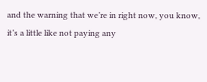and the warning that we’re in right now, you know, it’s a little like not paying any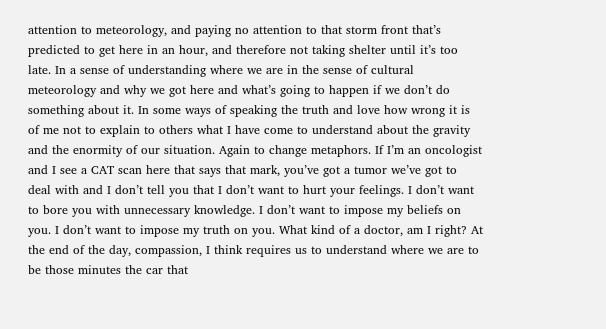attention to meteorology, and paying no attention to that storm front that’s predicted to get here in an hour, and therefore not taking shelter until it’s too late. In a sense of understanding where we are in the sense of cultural meteorology and why we got here and what’s going to happen if we don’t do something about it. In some ways of speaking the truth and love how wrong it is of me not to explain to others what I have come to understand about the gravity and the enormity of our situation. Again to change metaphors. If I’m an oncologist and I see a CAT scan here that says that mark, you’ve got a tumor we’ve got to deal with and I don’t tell you that I don’t want to hurt your feelings. I don’t want to bore you with unnecessary knowledge. I don’t want to impose my beliefs on you. I don’t want to impose my truth on you. What kind of a doctor, am I right? At the end of the day, compassion, I think requires us to understand where we are to be those minutes the car that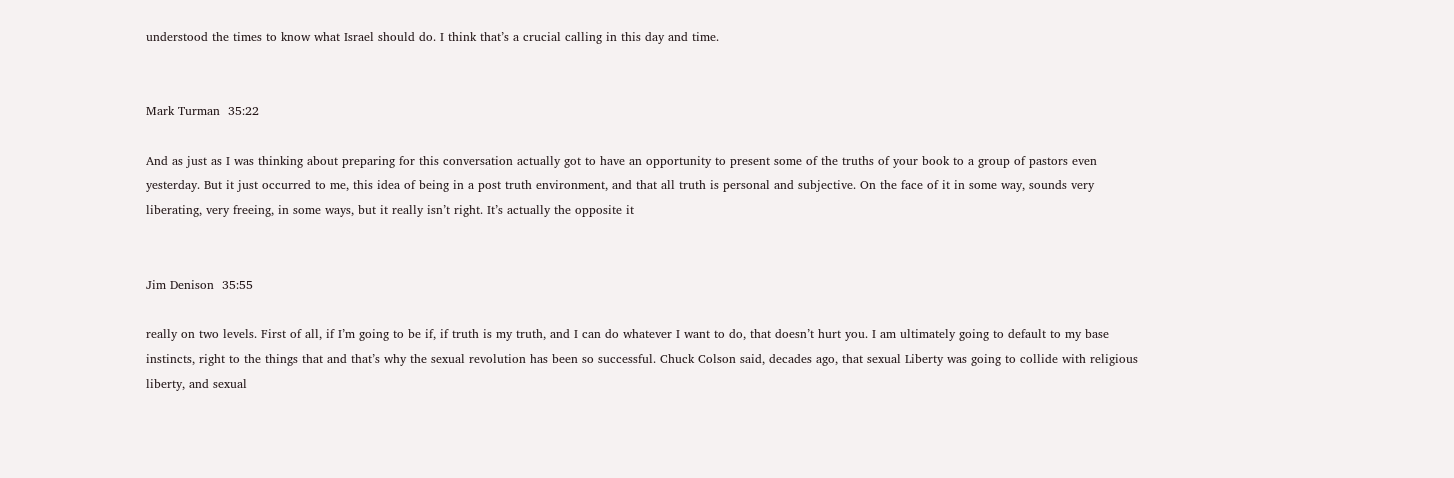understood the times to know what Israel should do. I think that’s a crucial calling in this day and time.


Mark Turman  35:22

And as just as I was thinking about preparing for this conversation actually got to have an opportunity to present some of the truths of your book to a group of pastors even yesterday. But it just occurred to me, this idea of being in a post truth environment, and that all truth is personal and subjective. On the face of it in some way, sounds very liberating, very freeing, in some ways, but it really isn’t right. It’s actually the opposite it


Jim Denison  35:55

really on two levels. First of all, if I’m going to be if, if truth is my truth, and I can do whatever I want to do, that doesn’t hurt you. I am ultimately going to default to my base instincts, right to the things that and that’s why the sexual revolution has been so successful. Chuck Colson said, decades ago, that sexual Liberty was going to collide with religious liberty, and sexual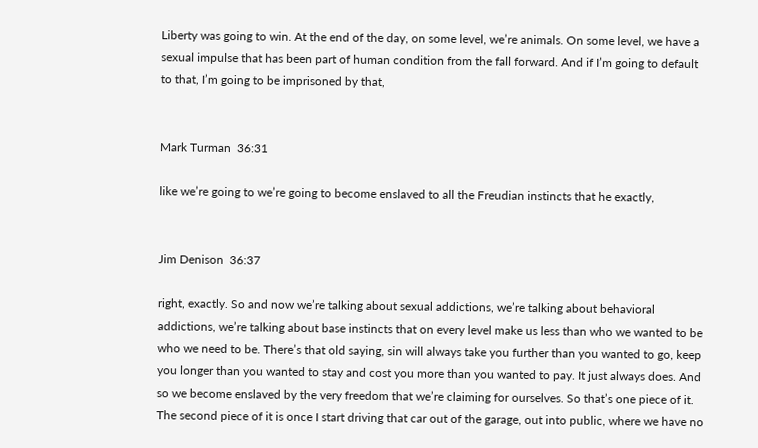Liberty was going to win. At the end of the day, on some level, we’re animals. On some level, we have a sexual impulse that has been part of human condition from the fall forward. And if I’m going to default to that, I’m going to be imprisoned by that,


Mark Turman  36:31

like we’re going to we’re going to become enslaved to all the Freudian instincts that he exactly,


Jim Denison  36:37

right, exactly. So and now we’re talking about sexual addictions, we’re talking about behavioral addictions, we’re talking about base instincts that on every level make us less than who we wanted to be who we need to be. There’s that old saying, sin will always take you further than you wanted to go, keep you longer than you wanted to stay and cost you more than you wanted to pay. It just always does. And so we become enslaved by the very freedom that we’re claiming for ourselves. So that’s one piece of it. The second piece of it is once I start driving that car out of the garage, out into public, where we have no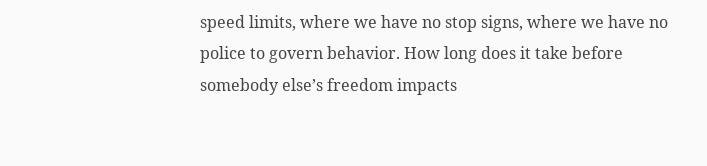speed limits, where we have no stop signs, where we have no police to govern behavior. How long does it take before somebody else’s freedom impacts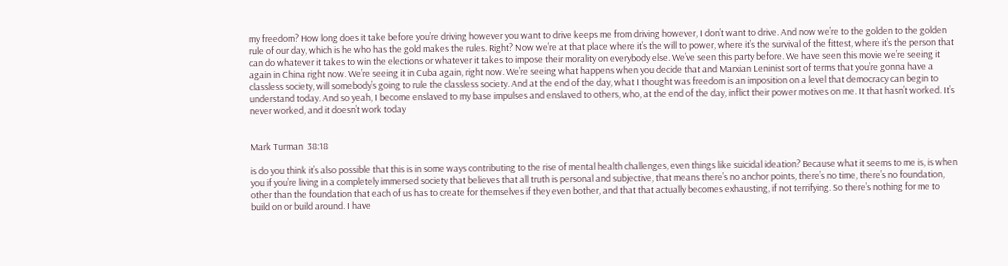my freedom? How long does it take before you’re driving however you want to drive keeps me from driving however, I don’t want to drive. And now we’re to the golden to the golden rule of our day, which is he who has the gold makes the rules. Right? Now we’re at that place where it’s the will to power, where it’s the survival of the fittest, where it’s the person that can do whatever it takes to win the elections or whatever it takes to impose their morality on everybody else. We’ve seen this party before. We have seen this movie we’re seeing it again in China right now. We’re seeing it in Cuba again, right now. We’re seeing what happens when you decide that and Marxian Leninist sort of terms that you’re gonna have a classless society, will somebody’s going to rule the classless society. And at the end of the day, what I thought was freedom is an imposition on a level that democracy can begin to understand today. And so yeah, I become enslaved to my base impulses and enslaved to others, who, at the end of the day, inflict their power motives on me. It that hasn’t worked. It’s never worked, and it doesn’t work today


Mark Turman  38:18

is do you think it’s also possible that this is in some ways contributing to the rise of mental health challenges, even things like suicidal ideation? Because what it seems to me is, is when you if you’re living in a completely immersed society that believes that all truth is personal and subjective, that means there’s no anchor points, there’s no time, there’s no foundation, other than the foundation that each of us has to create for themselves if they even bother, and that that actually becomes exhausting, if not terrifying. So there’s nothing for me to build on or build around. I have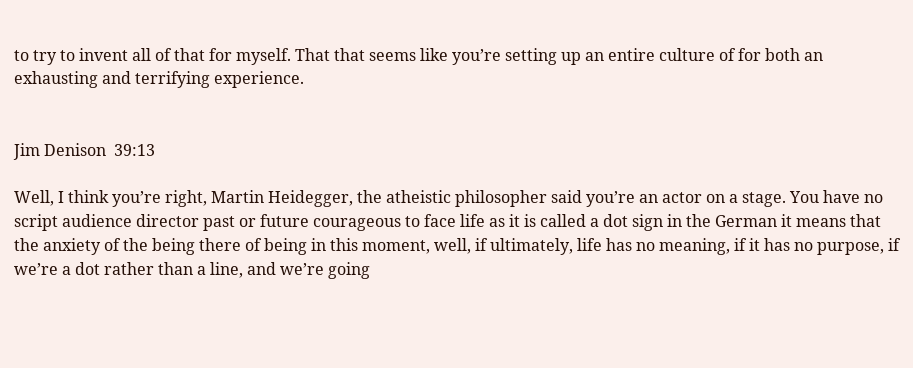to try to invent all of that for myself. That that seems like you’re setting up an entire culture of for both an exhausting and terrifying experience.


Jim Denison  39:13

Well, I think you’re right, Martin Heidegger, the atheistic philosopher said you’re an actor on a stage. You have no script audience director past or future courageous to face life as it is called a dot sign in the German it means that the anxiety of the being there of being in this moment, well, if ultimately, life has no meaning, if it has no purpose, if we’re a dot rather than a line, and we’re going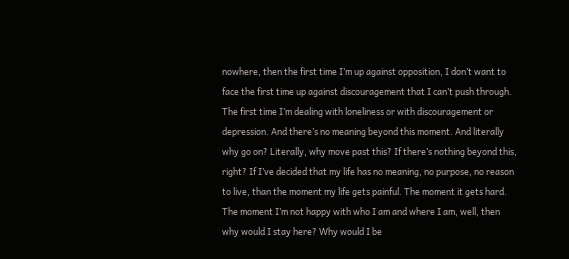nowhere, then the first time I’m up against opposition, I don’t want to face the first time up against discouragement that I can’t push through. The first time I’m dealing with loneliness or with discouragement or depression. And there’s no meaning beyond this moment. And literally why go on? Literally, why move past this? If there’s nothing beyond this, right? If I’ve decided that my life has no meaning, no purpose, no reason to live, than the moment my life gets painful. The moment it gets hard. The moment I’m not happy with who I am and where I am, well, then why would I stay here? Why would I be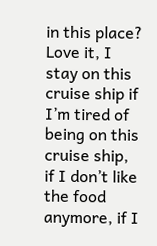in this place? Love it, I stay on this cruise ship if I’m tired of being on this cruise ship, if I don’t like the food anymore, if I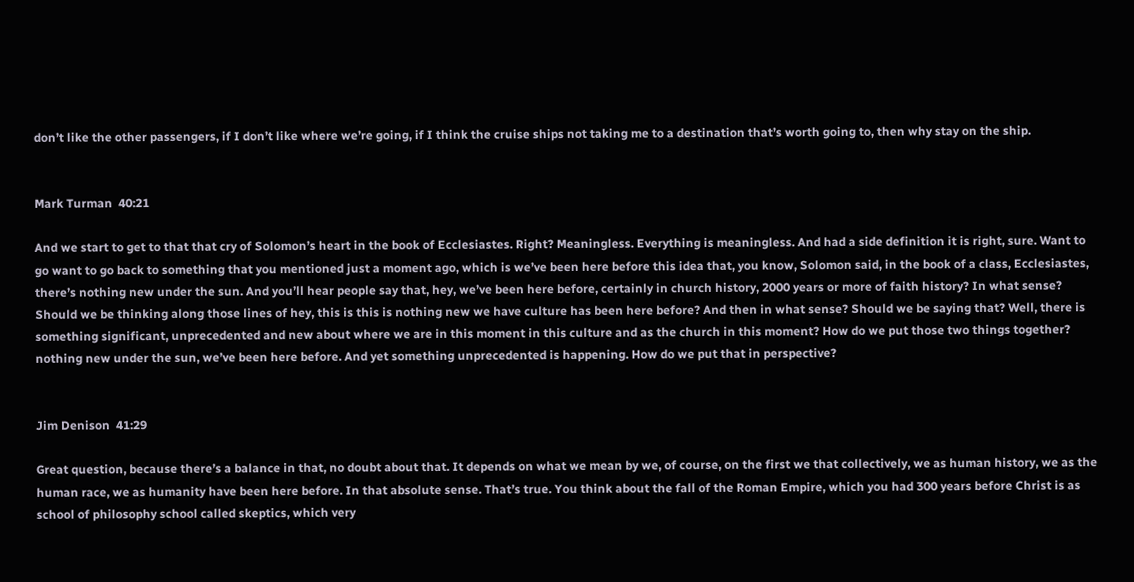don’t like the other passengers, if I don’t like where we’re going, if I think the cruise ships not taking me to a destination that’s worth going to, then why stay on the ship.


Mark Turman  40:21

And we start to get to that that cry of Solomon’s heart in the book of Ecclesiastes. Right? Meaningless. Everything is meaningless. And had a side definition it is right, sure. Want to go want to go back to something that you mentioned just a moment ago, which is we’ve been here before this idea that, you know, Solomon said, in the book of a class, Ecclesiastes, there’s nothing new under the sun. And you’ll hear people say that, hey, we’ve been here before, certainly in church history, 2000 years or more of faith history? In what sense? Should we be thinking along those lines of hey, this is this is nothing new we have culture has been here before? And then in what sense? Should we be saying that? Well, there is something significant, unprecedented and new about where we are in this moment in this culture and as the church in this moment? How do we put those two things together? nothing new under the sun, we’ve been here before. And yet something unprecedented is happening. How do we put that in perspective?


Jim Denison  41:29

Great question, because there’s a balance in that, no doubt about that. It depends on what we mean by we, of course, on the first we that collectively, we as human history, we as the human race, we as humanity have been here before. In that absolute sense. That’s true. You think about the fall of the Roman Empire, which you had 300 years before Christ is as school of philosophy school called skeptics, which very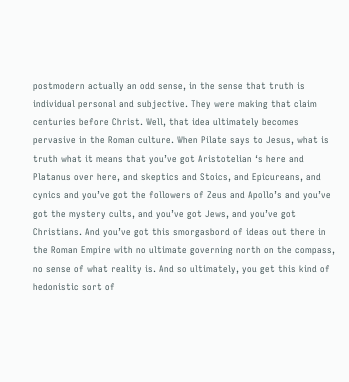postmodern actually an odd sense, in the sense that truth is individual personal and subjective. They were making that claim centuries before Christ. Well, that idea ultimately becomes pervasive in the Roman culture. When Pilate says to Jesus, what is truth what it means that you’ve got Aristotelian ‘s here and Platanus over here, and skeptics and Stoics, and Epicureans, and cynics and you’ve got the followers of Zeus and Apollo’s and you’ve got the mystery cults, and you’ve got Jews, and you’ve got Christians. And you’ve got this smorgasbord of ideas out there in the Roman Empire with no ultimate governing north on the compass, no sense of what reality is. And so ultimately, you get this kind of hedonistic sort of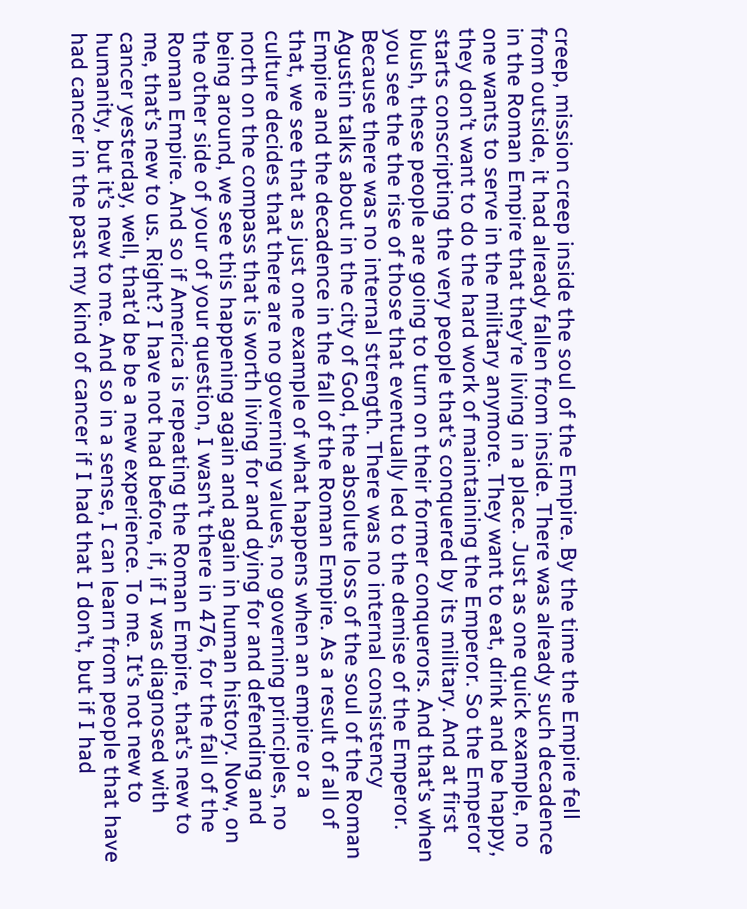creep, mission creep inside the soul of the Empire. By the time the Empire fell from outside, it had already fallen from inside. There was already such decadence in the Roman Empire that they’re living in a place. Just as one quick example, no one wants to serve in the military anymore. They want to eat, drink and be happy, they don’t want to do the hard work of maintaining the Emperor. So the Emperor starts conscripting the very people that’s conquered by its military. And at first blush, these people are going to turn on their former conquerors. And that’s when you see the the rise of those that eventually led to the demise of the Emperor. Because there was no internal strength. There was no internal consistency Agustin talks about in the city of God, the absolute loss of the soul of the Roman Empire and the decadence in the fall of the Roman Empire. As a result of all of that, we see that as just one example of what happens when an empire or a culture decides that there are no governing values, no governing principles, no north on the compass that is worth living for and dying for and defending and being around, we see this happening again and again in human history. Now, on the other side of your of your question, I wasn’t there in 476, for the fall of the Roman Empire. And so if America is repeating the Roman Empire, that’s new to me, that’s new to us. Right? I have not had before, if, if I was diagnosed with cancer yesterday, well, that’d be be a new experience. To me. It’s not new to humanity, but it’s new to me. And so in a sense, I can learn from people that have had cancer in the past my kind of cancer if I had that I don’t, but if I had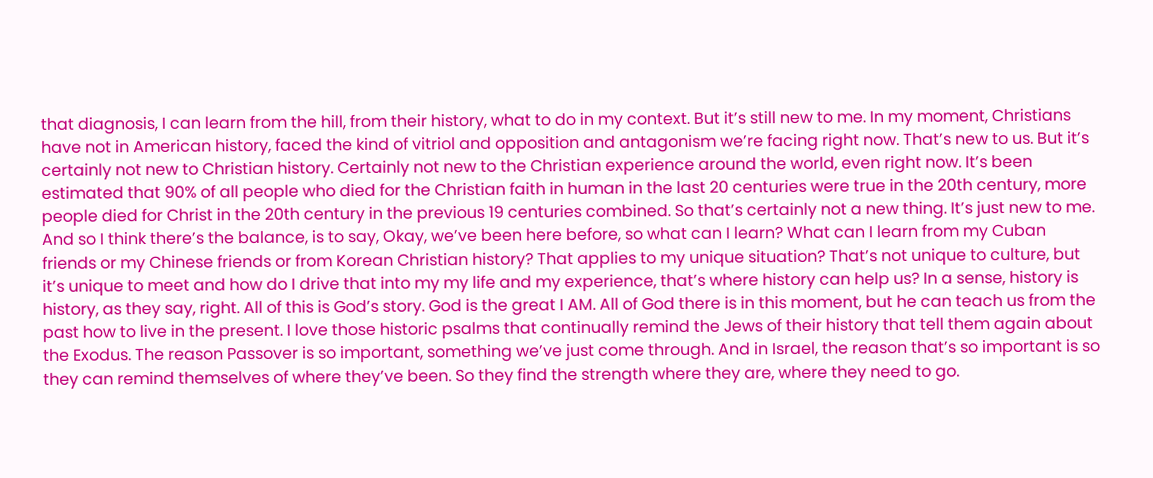that diagnosis, I can learn from the hill, from their history, what to do in my context. But it’s still new to me. In my moment, Christians have not in American history, faced the kind of vitriol and opposition and antagonism we’re facing right now. That’s new to us. But it’s certainly not new to Christian history. Certainly not new to the Christian experience around the world, even right now. It’s been estimated that 90% of all people who died for the Christian faith in human in the last 20 centuries were true in the 20th century, more people died for Christ in the 20th century in the previous 19 centuries combined. So that’s certainly not a new thing. It’s just new to me. And so I think there’s the balance, is to say, Okay, we’ve been here before, so what can I learn? What can I learn from my Cuban friends or my Chinese friends or from Korean Christian history? That applies to my unique situation? That’s not unique to culture, but it’s unique to meet and how do I drive that into my my life and my experience, that’s where history can help us? In a sense, history is history, as they say, right. All of this is God’s story. God is the great I AM. All of God there is in this moment, but he can teach us from the past how to live in the present. I love those historic psalms that continually remind the Jews of their history that tell them again about the Exodus. The reason Passover is so important, something we’ve just come through. And in Israel, the reason that’s so important is so they can remind themselves of where they’ve been. So they find the strength where they are, where they need to go.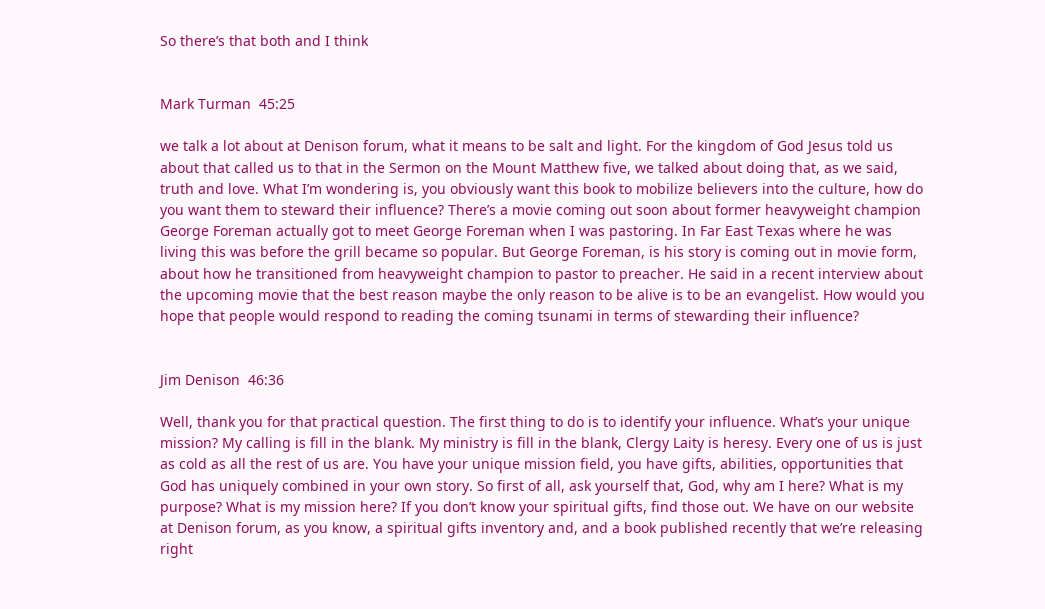So there’s that both and I think


Mark Turman  45:25

we talk a lot about at Denison forum, what it means to be salt and light. For the kingdom of God Jesus told us about that called us to that in the Sermon on the Mount Matthew five, we talked about doing that, as we said, truth and love. What I’m wondering is, you obviously want this book to mobilize believers into the culture, how do you want them to steward their influence? There’s a movie coming out soon about former heavyweight champion George Foreman actually got to meet George Foreman when I was pastoring. In Far East Texas where he was living this was before the grill became so popular. But George Foreman, is his story is coming out in movie form, about how he transitioned from heavyweight champion to pastor to preacher. He said in a recent interview about the upcoming movie that the best reason maybe the only reason to be alive is to be an evangelist. How would you hope that people would respond to reading the coming tsunami in terms of stewarding their influence?


Jim Denison  46:36

Well, thank you for that practical question. The first thing to do is to identify your influence. What’s your unique mission? My calling is fill in the blank. My ministry is fill in the blank, Clergy Laity is heresy. Every one of us is just as cold as all the rest of us are. You have your unique mission field, you have gifts, abilities, opportunities that God has uniquely combined in your own story. So first of all, ask yourself that, God, why am I here? What is my purpose? What is my mission here? If you don’t know your spiritual gifts, find those out. We have on our website at Denison forum, as you know, a spiritual gifts inventory and, and a book published recently that we’re releasing right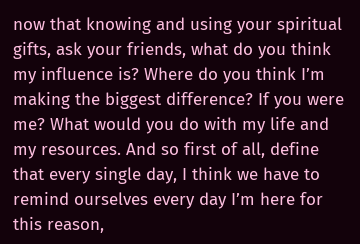now that knowing and using your spiritual gifts, ask your friends, what do you think my influence is? Where do you think I’m making the biggest difference? If you were me? What would you do with my life and my resources. And so first of all, define that every single day, I think we have to remind ourselves every day I’m here for this reason,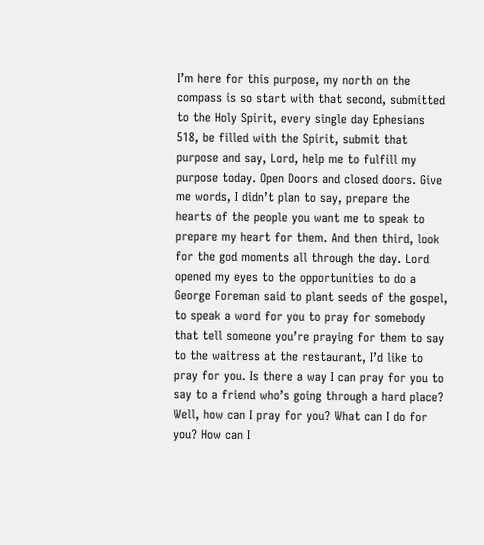I’m here for this purpose, my north on the compass is so start with that second, submitted to the Holy Spirit, every single day Ephesians 518, be filled with the Spirit, submit that purpose and say, Lord, help me to fulfill my purpose today. Open Doors and closed doors. Give me words, I didn’t plan to say, prepare the hearts of the people you want me to speak to prepare my heart for them. And then third, look for the god moments all through the day. Lord opened my eyes to the opportunities to do a George Foreman said to plant seeds of the gospel, to speak a word for you to pray for somebody that tell someone you’re praying for them to say to the waitress at the restaurant, I’d like to pray for you. Is there a way I can pray for you to say to a friend who’s going through a hard place? Well, how can I pray for you? What can I do for you? How can I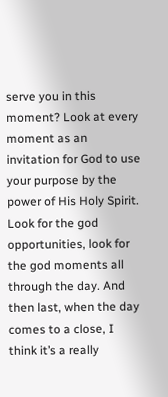serve you in this moment? Look at every moment as an invitation for God to use your purpose by the power of His Holy Spirit. Look for the god opportunities, look for the god moments all through the day. And then last, when the day comes to a close, I think it’s a really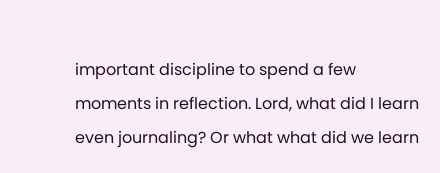important discipline to spend a few moments in reflection. Lord, what did I learn even journaling? Or what what did we learn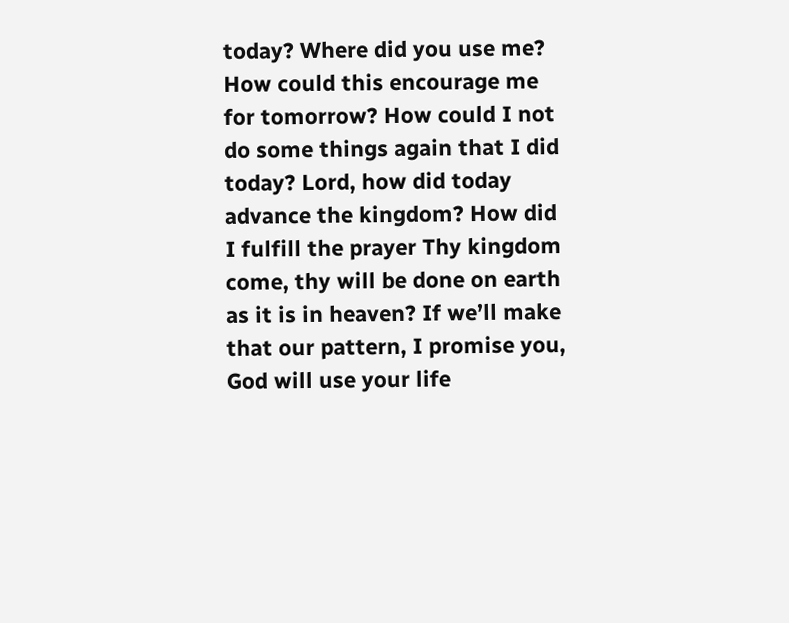today? Where did you use me? How could this encourage me for tomorrow? How could I not do some things again that I did today? Lord, how did today advance the kingdom? How did I fulfill the prayer Thy kingdom come, thy will be done on earth as it is in heaven? If we’ll make that our pattern, I promise you, God will use your life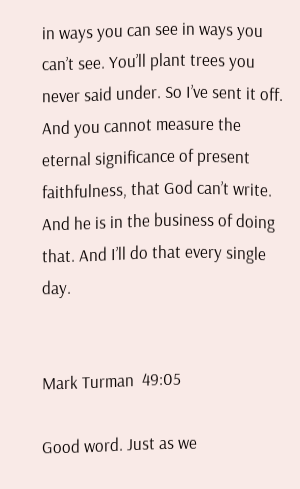in ways you can see in ways you can’t see. You’ll plant trees you never said under. So I’ve sent it off. And you cannot measure the eternal significance of present faithfulness, that God can’t write. And he is in the business of doing that. And I’ll do that every single day.


Mark Turman  49:05

Good word. Just as we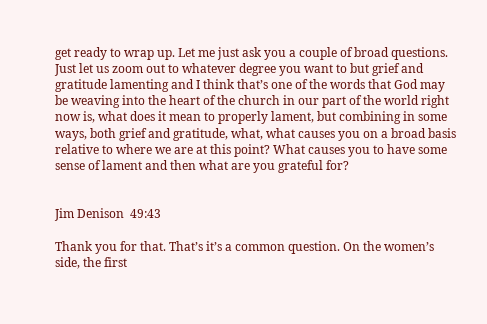get ready to wrap up. Let me just ask you a couple of broad questions. Just let us zoom out to whatever degree you want to but grief and gratitude lamenting and I think that’s one of the words that God may be weaving into the heart of the church in our part of the world right now is, what does it mean to properly lament, but combining in some ways, both grief and gratitude, what, what causes you on a broad basis relative to where we are at this point? What causes you to have some sense of lament and then what are you grateful for?


Jim Denison  49:43

Thank you for that. That’s it’s a common question. On the women’s side, the first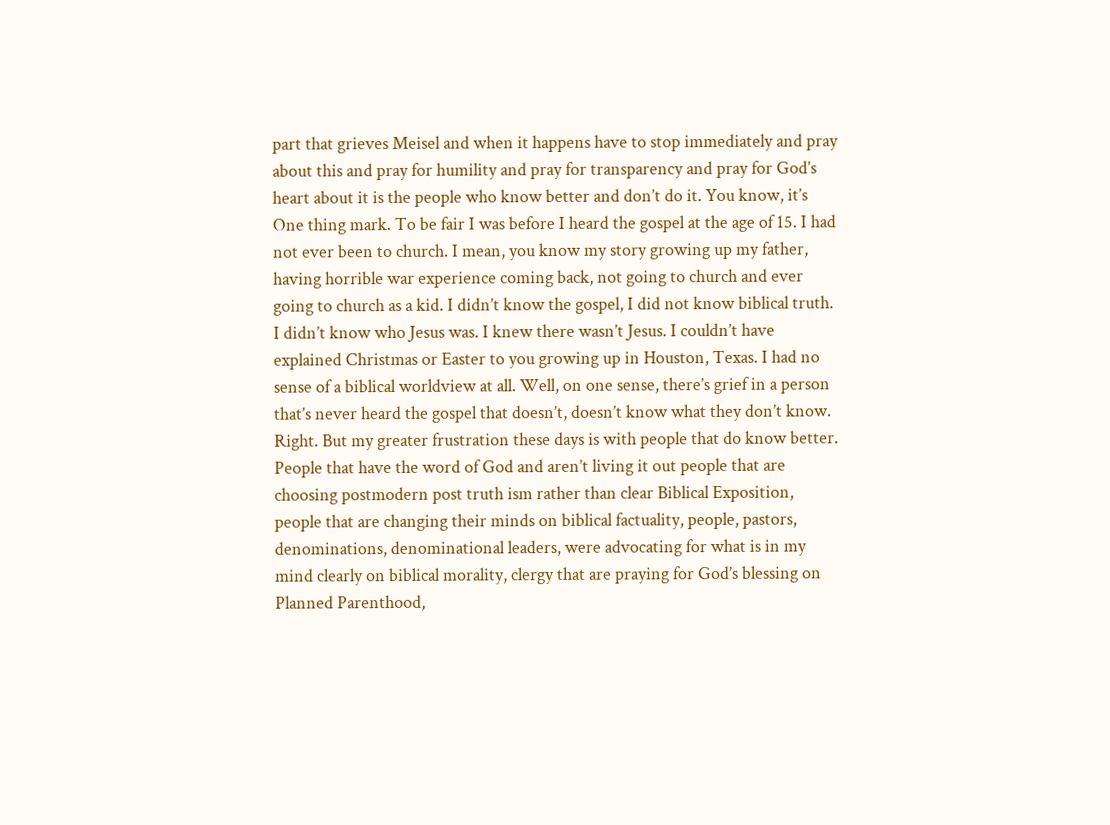part that grieves Meisel and when it happens have to stop immediately and pray about this and pray for humility and pray for transparency and pray for God’s heart about it is the people who know better and don’t do it. You know, it’s One thing mark. To be fair I was before I heard the gospel at the age of 15. I had not ever been to church. I mean, you know my story growing up my father, having horrible war experience coming back, not going to church and ever going to church as a kid. I didn’t know the gospel, I did not know biblical truth. I didn’t know who Jesus was. I knew there wasn’t Jesus. I couldn’t have explained Christmas or Easter to you growing up in Houston, Texas. I had no sense of a biblical worldview at all. Well, on one sense, there’s grief in a person that’s never heard the gospel that doesn’t, doesn’t know what they don’t know. Right. But my greater frustration these days is with people that do know better. People that have the word of God and aren’t living it out people that are choosing postmodern post truth ism rather than clear Biblical Exposition, people that are changing their minds on biblical factuality, people, pastors, denominations, denominational leaders, were advocating for what is in my mind clearly on biblical morality, clergy that are praying for God’s blessing on Planned Parenthood,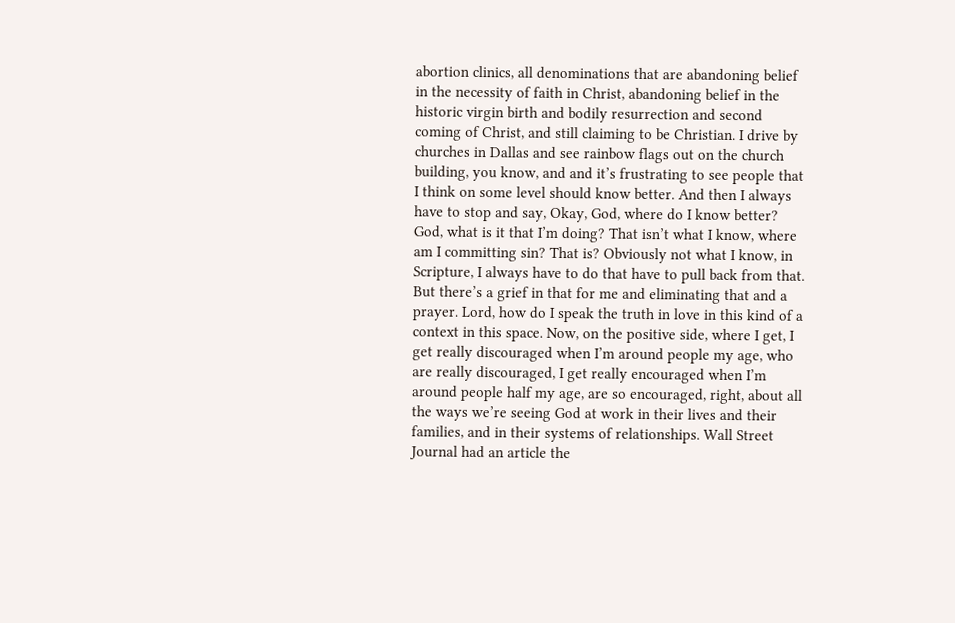abortion clinics, all denominations that are abandoning belief in the necessity of faith in Christ, abandoning belief in the historic virgin birth and bodily resurrection and second coming of Christ, and still claiming to be Christian. I drive by churches in Dallas and see rainbow flags out on the church building, you know, and and it’s frustrating to see people that I think on some level should know better. And then I always have to stop and say, Okay, God, where do I know better? God, what is it that I’m doing? That isn’t what I know, where am I committing sin? That is? Obviously not what I know, in Scripture, I always have to do that have to pull back from that. But there’s a grief in that for me and eliminating that and a prayer. Lord, how do I speak the truth in love in this kind of a context in this space. Now, on the positive side, where I get, I get really discouraged when I’m around people my age, who are really discouraged, I get really encouraged when I’m around people half my age, are so encouraged, right, about all the ways we’re seeing God at work in their lives and their families, and in their systems of relationships. Wall Street Journal had an article the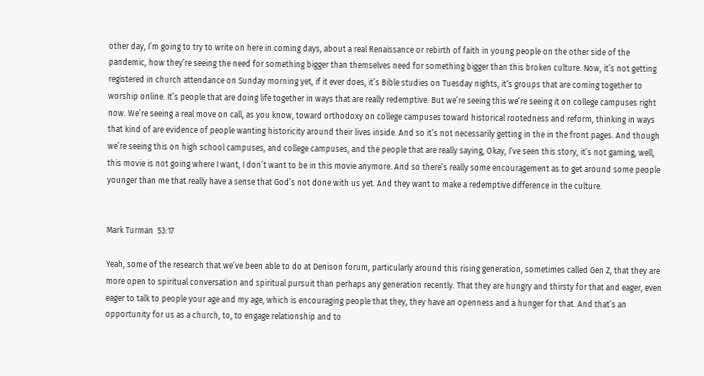other day, I’m going to try to write on here in coming days, about a real Renaissance or rebirth of faith in young people on the other side of the pandemic, how they’re seeing the need for something bigger than themselves need for something bigger than this broken culture. Now, it’s not getting registered in church attendance on Sunday morning yet, if it ever does, it’s Bible studies on Tuesday nights, it’s groups that are coming together to worship online. It’s people that are doing life together in ways that are really redemptive. But we’re seeing this we’re seeing it on college campuses right now. We’re seeing a real move on call, as you know, toward orthodoxy on college campuses toward historical rootedness and reform, thinking in ways that kind of are evidence of people wanting historicity around their lives inside. And so it’s not necessarily getting in the in the front pages. And though we’re seeing this on high school campuses, and college campuses, and the people that are really saying, Okay, I’ve seen this story, it’s not gaming, well, this movie is not going where I want, I don’t want to be in this movie anymore. And so there’s really some encouragement as to get around some people younger than me that really have a sense that God’s not done with us yet. And they want to make a redemptive difference in the culture.


Mark Turman  53:17

Yeah, some of the research that we’ve been able to do at Denison forum, particularly around this rising generation, sometimes called Gen Z, that they are more open to spiritual conversation and spiritual pursuit than perhaps any generation recently. That they are hungry and thirsty for that and eager, even eager to talk to people your age and my age, which is encouraging people that they, they have an openness and a hunger for that. And that’s an opportunity for us as a church, to, to engage relationship and to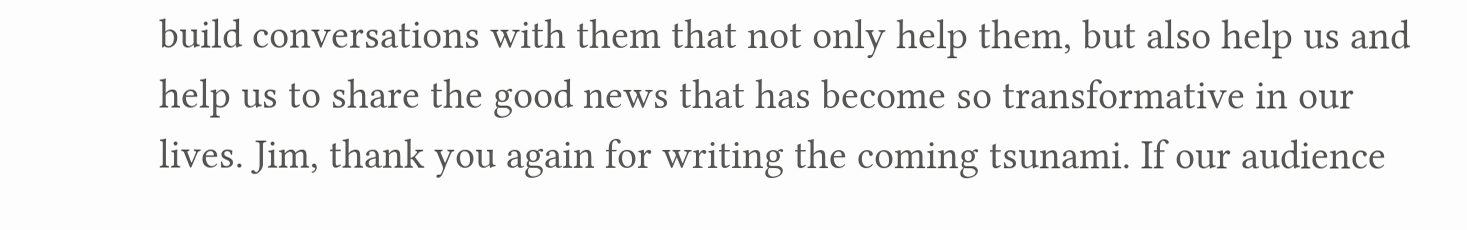build conversations with them that not only help them, but also help us and help us to share the good news that has become so transformative in our lives. Jim, thank you again for writing the coming tsunami. If our audience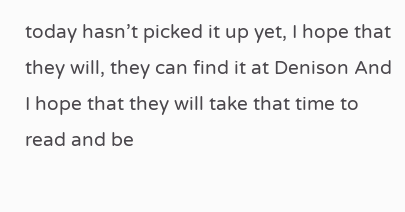today hasn’t picked it up yet, I hope that they will, they can find it at Denison And I hope that they will take that time to read and be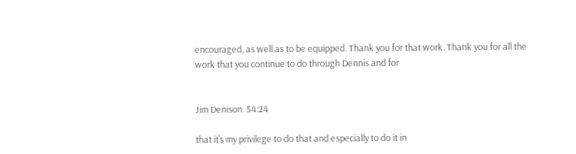encouraged, as well as to be equipped. Thank you for that work. Thank you for all the work that you continue to do through Dennis and for


Jim Denison  54:24

that it’s my privilege to do that and especially to do it in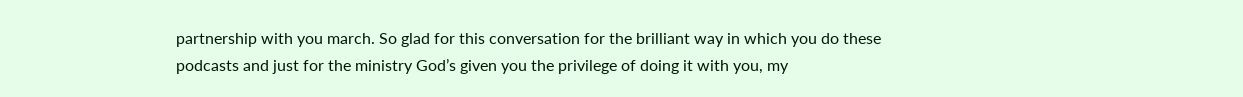partnership with you march. So glad for this conversation for the brilliant way in which you do these podcasts and just for the ministry God’s given you the privilege of doing it with you, my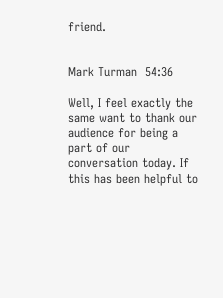friend.


Mark Turman  54:36

Well, I feel exactly the same want to thank our audience for being a part of our conversation today. If this has been helpful to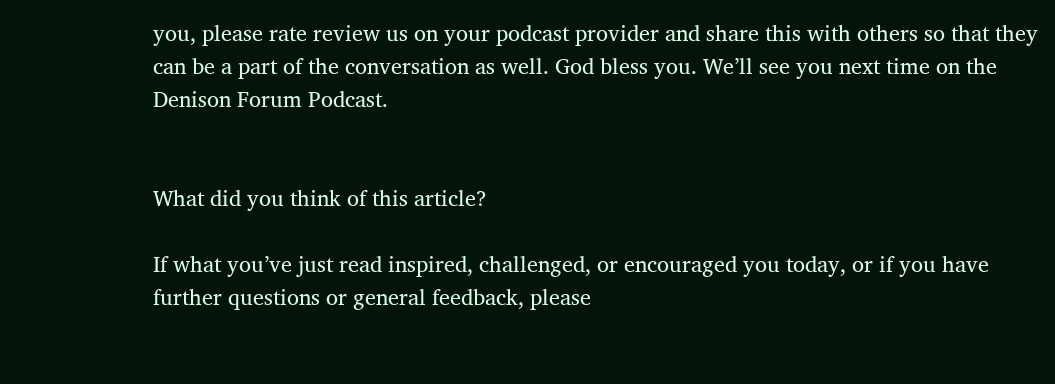you, please rate review us on your podcast provider and share this with others so that they can be a part of the conversation as well. God bless you. We’ll see you next time on the Denison Forum Podcast.


What did you think of this article?

If what you’ve just read inspired, challenged, or encouraged you today, or if you have further questions or general feedback, please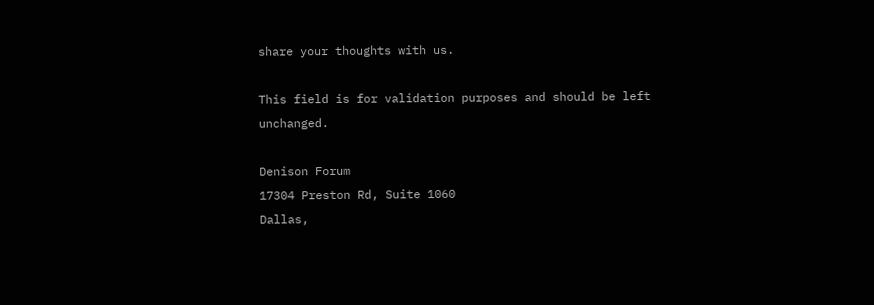share your thoughts with us.

This field is for validation purposes and should be left unchanged.

Denison Forum
17304 Preston Rd, Suite 1060
Dallas,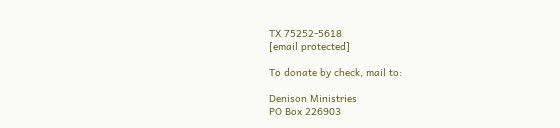TX 75252-5618
[email protected]

To donate by check, mail to:

Denison Ministries
PO Box 226903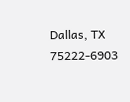Dallas, TX 75222-6903